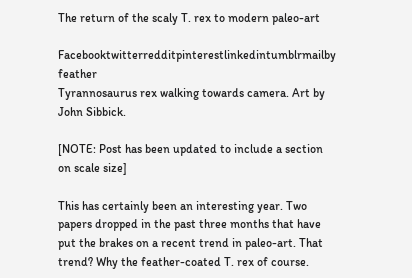The return of the scaly T. rex to modern paleo-art

Facebooktwitterredditpinterestlinkedintumblrmailby feather
Tyrannosaurus rex walking towards camera. Art by John Sibbick.

[NOTE: Post has been updated to include a section on scale size]

This has certainly been an interesting year. Two papers dropped in the past three months that have put the brakes on a recent trend in paleo-art. That trend? Why the feather-coated T. rex of course.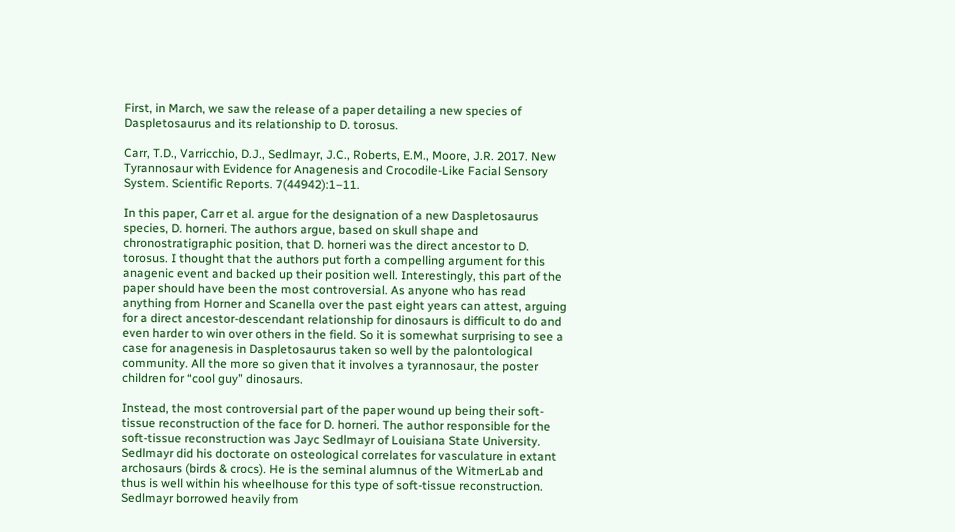First, in March, we saw the release of a paper detailing a new species of Daspletosaurus and its relationship to D. torosus.

Carr, T.D., Varricchio, D.J., Sedlmayr, J.C., Roberts, E.M., Moore, J.R. 2017. New Tyrannosaur with Evidence for Anagenesis and Crocodile-Like Facial Sensory System. Scientific Reports. 7(44942):1–11.

In this paper, Carr et al. argue for the designation of a new Daspletosaurus species, D. horneri. The authors argue, based on skull shape and chronostratigraphic position, that D. horneri was the direct ancestor to D. torosus. I thought that the authors put forth a compelling argument for this anagenic event and backed up their position well. Interestingly, this part of the paper should have been the most controversial. As anyone who has read anything from Horner and Scanella over the past eight years can attest, arguing for a direct ancestor-descendant relationship for dinosaurs is difficult to do and even harder to win over others in the field. So it is somewhat surprising to see a case for anagenesis in Daspletosaurus taken so well by the palontological community. All the more so given that it involves a tyrannosaur, the poster children for “cool guy” dinosaurs.

Instead, the most controversial part of the paper wound up being their soft-tissue reconstruction of the face for D. horneri. The author responsible for the soft-tissue reconstruction was Jayc Sedlmayr of Louisiana State University. Sedlmayr did his doctorate on osteological correlates for vasculature in extant archosaurs (birds & crocs). He is the seminal alumnus of the WitmerLab and thus is well within his wheelhouse for this type of soft-tissue reconstruction. Sedlmayr borrowed heavily from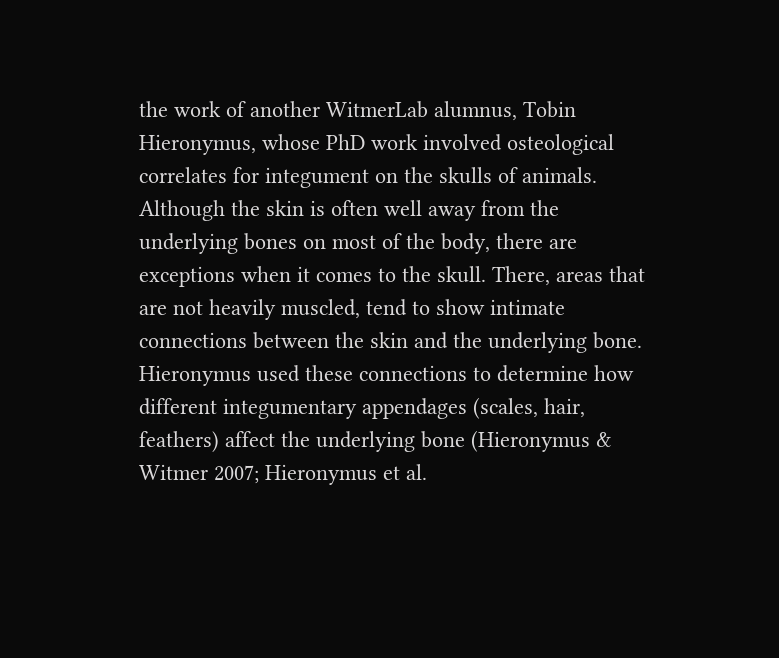the work of another WitmerLab alumnus, Tobin Hieronymus, whose PhD work involved osteological correlates for integument on the skulls of animals. Although the skin is often well away from the underlying bones on most of the body, there are exceptions when it comes to the skull. There, areas that are not heavily muscled, tend to show intimate connections between the skin and the underlying bone. Hieronymus used these connections to determine how different integumentary appendages (scales, hair, feathers) affect the underlying bone (Hieronymus & Witmer 2007; Hieronymus et al.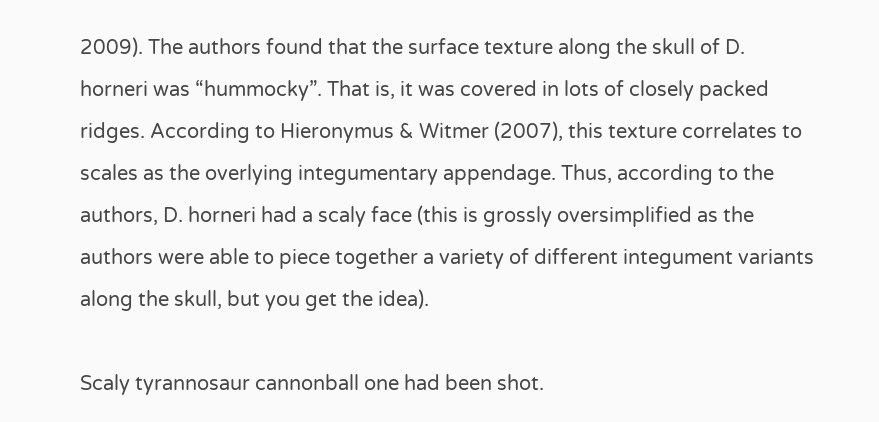2009). The authors found that the surface texture along the skull of D. horneri was “hummocky”. That is, it was covered in lots of closely packed ridges. According to Hieronymus & Witmer (2007), this texture correlates to scales as the overlying integumentary appendage. Thus, according to the authors, D. horneri had a scaly face (this is grossly oversimplified as the authors were able to piece together a variety of different integument variants along the skull, but you get the idea).

Scaly tyrannosaur cannonball one had been shot.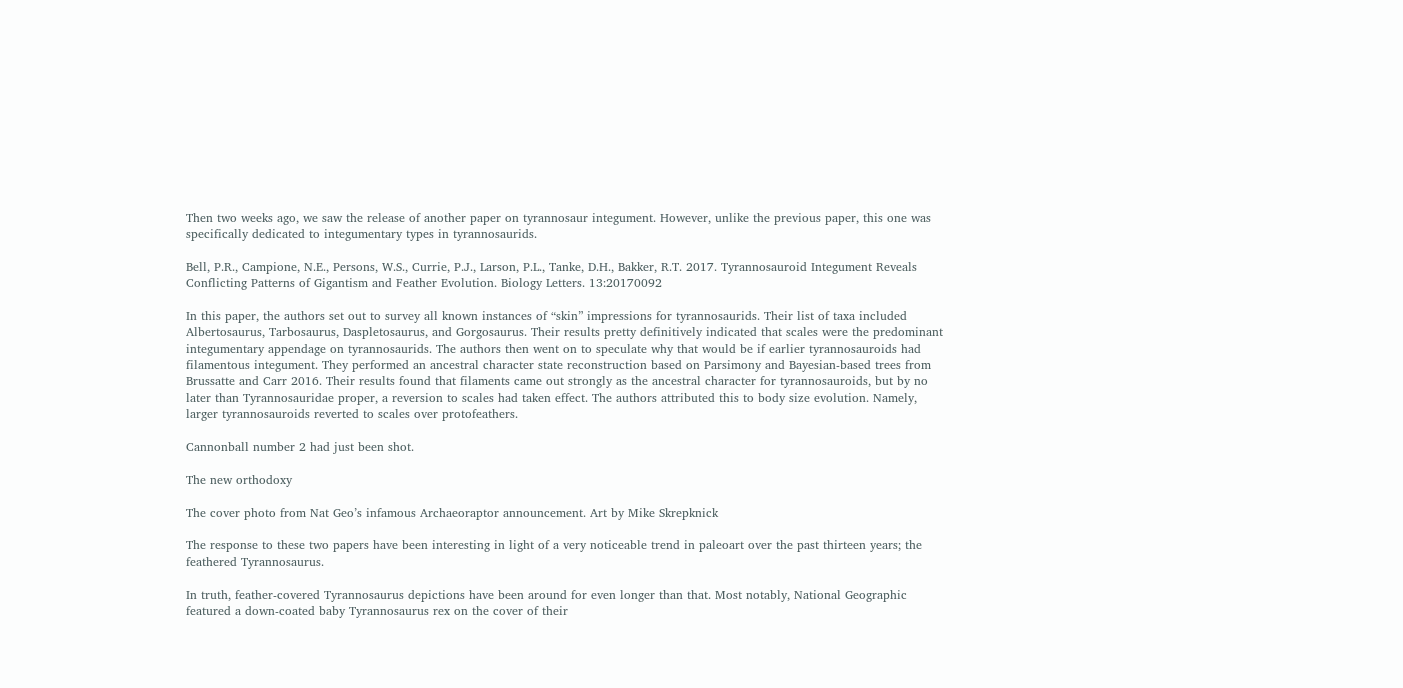Then two weeks ago, we saw the release of another paper on tyrannosaur integument. However, unlike the previous paper, this one was specifically dedicated to integumentary types in tyrannosaurids.

Bell, P.R., Campione, N.E., Persons, W.S., Currie, P.J., Larson, P.L., Tanke, D.H., Bakker, R.T. 2017. Tyrannosauroid Integument Reveals Conflicting Patterns of Gigantism and Feather Evolution. Biology Letters. 13:20170092

In this paper, the authors set out to survey all known instances of “skin” impressions for tyrannosaurids. Their list of taxa included Albertosaurus, Tarbosaurus, Daspletosaurus, and Gorgosaurus. Their results pretty definitively indicated that scales were the predominant integumentary appendage on tyrannosaurids. The authors then went on to speculate why that would be if earlier tyrannosauroids had filamentous integument. They performed an ancestral character state reconstruction based on Parsimony and Bayesian-based trees from Brussatte and Carr 2016. Their results found that filaments came out strongly as the ancestral character for tyrannosauroids, but by no later than Tyrannosauridae proper, a reversion to scales had taken effect. The authors attributed this to body size evolution. Namely, larger tyrannosauroids reverted to scales over protofeathers.

Cannonball number 2 had just been shot.

The new orthodoxy

The cover photo from Nat Geo’s infamous Archaeoraptor announcement. Art by Mike Skrepknick

The response to these two papers have been interesting in light of a very noticeable trend in paleoart over the past thirteen years; the feathered Tyrannosaurus.

In truth, feather-covered Tyrannosaurus depictions have been around for even longer than that. Most notably, National Geographic featured a down-coated baby Tyrannosaurus rex on the cover of their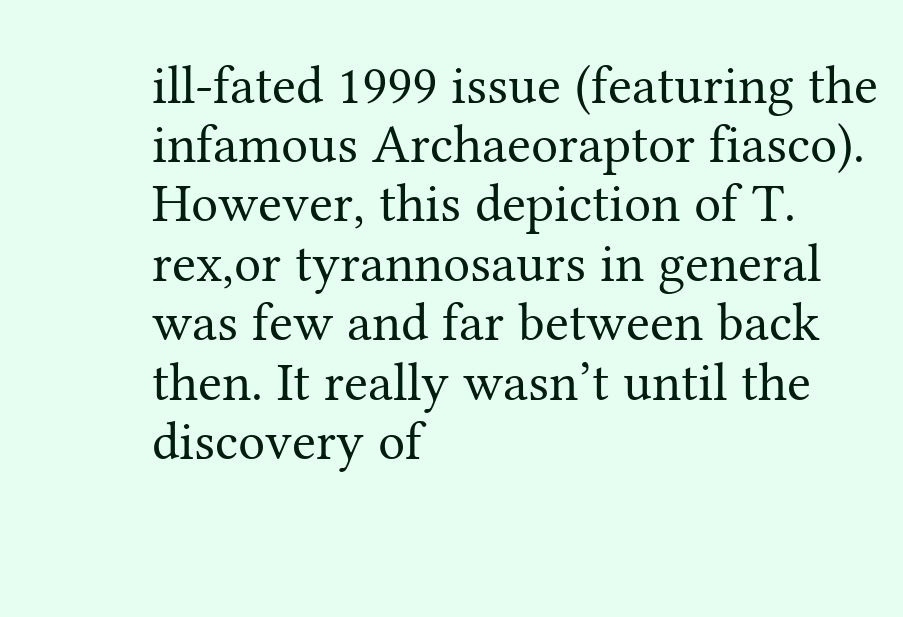ill-fated 1999 issue (featuring the infamous Archaeoraptor fiasco). However, this depiction of T. rex,or tyrannosaurs in general was few and far between back then. It really wasn’t until the discovery of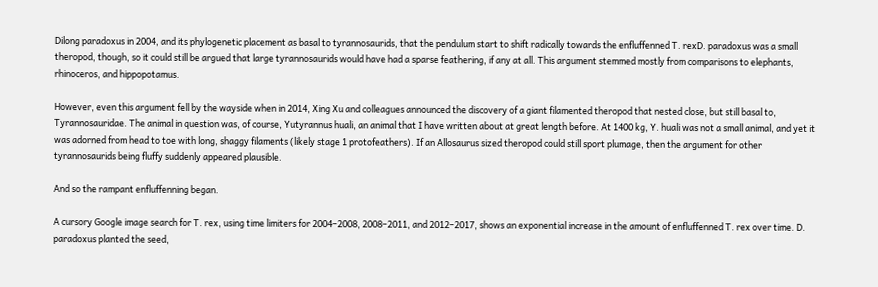Dilong paradoxus in 2004, and its phylogenetic placement as basal to tyrannosaurids, that the pendulum start to shift radically towards the enfluffenned T. rexD. paradoxus was a small theropod, though, so it could still be argued that large tyrannosaurids would have had a sparse feathering, if any at all. This argument stemmed mostly from comparisons to elephants, rhinoceros, and hippopotamus.

However, even this argument fell by the wayside when in 2014, Xing Xu and colleagues announced the discovery of a giant filamented theropod that nested close, but still basal to, Tyrannosauridae. The animal in question was, of course, Yutyrannus huali, an animal that I have written about at great length before. At 1400 kg, Y. huali was not a small animal, and yet it was adorned from head to toe with long, shaggy filaments (likely stage 1 protofeathers). If an Allosaurus sized theropod could still sport plumage, then the argument for other tyrannosaurids being fluffy suddenly appeared plausible.

And so the rampant enfluffenning began.

A cursory Google image search for T. rex, using time limiters for 2004–2008, 2008–2011, and 2012–2017, shows an exponential increase in the amount of enfluffenned T. rex over time. D. paradoxus planted the seed,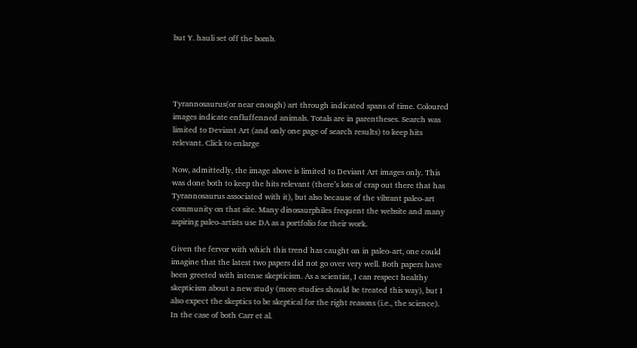but Y. hauli set off the bomb.




Tyrannosaurus(or near enough) art through indicated spans of time. Coloured images indicate enfluffenned animals. Totals are in parentheses. Search was limited to Deviant Art (and only one page of search results) to keep hits relevant. Click to enlarge

Now, admittedly, the image above is limited to Deviant Art images only. This was done both to keep the hits relevant (there’s lots of crap out there that has Tyrannosaurus associated with it), but also because of the vibrant paleo-art community on that site. Many dinosaurphiles frequent the website and many aspiring paleo-artists use DA as a portfolio for their work.

Given the fervor with which this trend has caught on in paleo-art, one could imagine that the latest two papers did not go over very well. Both papers have been greeted with intense skepticism. As a scientist, I can respect healthy skepticism about a new study (more studies should be treated this way), but I also expect the skeptics to be skeptical for the right reasons (i.e., the science). In the case of both Carr et al.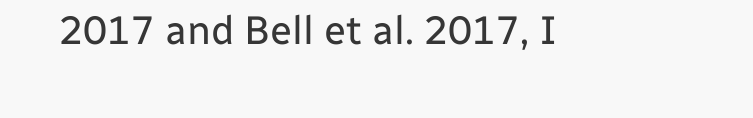2017 and Bell et al. 2017, I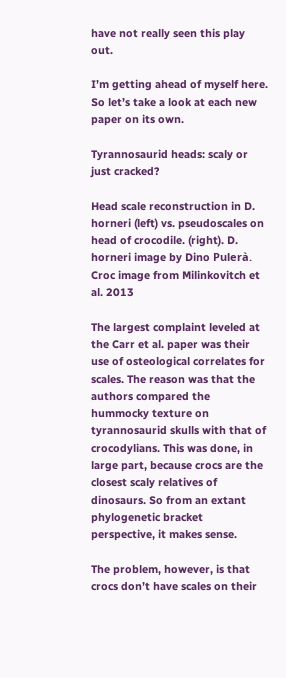have not really seen this play out.

I’m getting ahead of myself here. So let’s take a look at each new paper on its own.

Tyrannosaurid heads: scaly or just cracked?

Head scale reconstruction in D. horneri (left) vs. pseudoscales on head of crocodile. (right). D. horneri image by Dino Pulerà. Croc image from Milinkovitch et al. 2013

The largest complaint leveled at the Carr et al. paper was their use of osteological correlates for scales. The reason was that the authors compared the hummocky texture on tyrannosaurid skulls with that of crocodylians. This was done, in large part, because crocs are the closest scaly relatives of dinosaurs. So from an extant phylogenetic bracket perspective, it makes sense.

The problem, however, is that crocs don’t have scales on their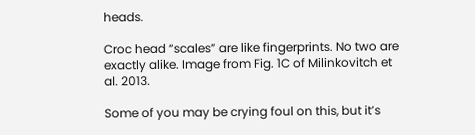heads.

Croc head “scales” are like fingerprints. No two are exactly alike. Image from Fig. 1C of Milinkovitch et al. 2013.

Some of you may be crying foul on this, but it’s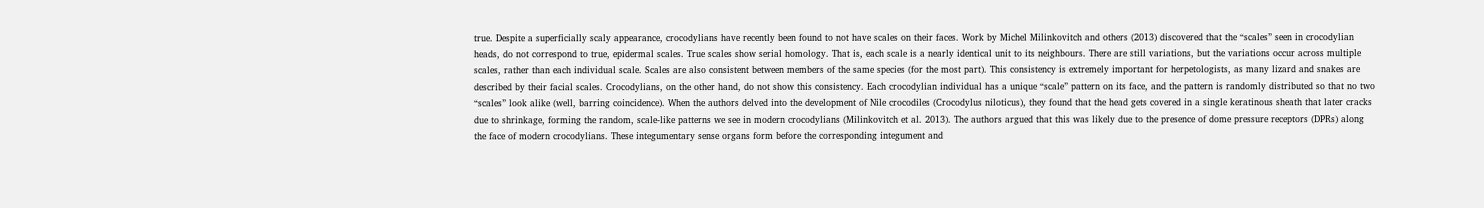true. Despite a superficially scaly appearance, crocodylians have recently been found to not have scales on their faces. Work by Michel Milinkovitch and others (2013) discovered that the “scales” seen in crocodylian heads, do not correspond to true, epidermal scales. True scales show serial homology. That is, each scale is a nearly identical unit to its neighbours. There are still variations, but the variations occur across multiple scales, rather than each individual scale. Scales are also consistent between members of the same species (for the most part). This consistency is extremely important for herpetologists, as many lizard and snakes are described by their facial scales. Crocodylians, on the other hand, do not show this consistency. Each crocodylian individual has a unique “scale” pattern on its face, and the pattern is randomly distributed so that no two “scales” look alike (well, barring coincidence). When the authors delved into the development of Nile crocodiles (Crocodylus niloticus), they found that the head gets covered in a single keratinous sheath that later cracks due to shrinkage, forming the random, scale-like patterns we see in modern crocodylians (Milinkovitch et al. 2013). The authors argued that this was likely due to the presence of dome pressure receptors (DPRs) along the face of modern crocodylians. These integumentary sense organs form before the corresponding integument and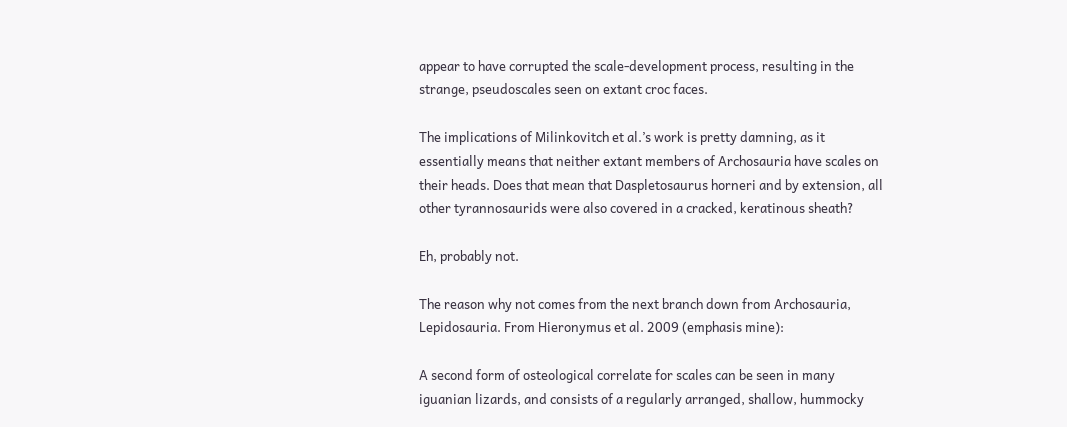appear to have corrupted the scale-development process, resulting in the strange, pseudoscales seen on extant croc faces.

The implications of Milinkovitch et al.’s work is pretty damning, as it essentially means that neither extant members of Archosauria have scales on their heads. Does that mean that Daspletosaurus horneri and by extension, all other tyrannosaurids were also covered in a cracked, keratinous sheath?

Eh, probably not.

The reason why not comes from the next branch down from Archosauria, Lepidosauria. From Hieronymus et al. 2009 (emphasis mine):

A second form of osteological correlate for scales can be seen in many iguanian lizards, and consists of a regularly arranged, shallow, hummocky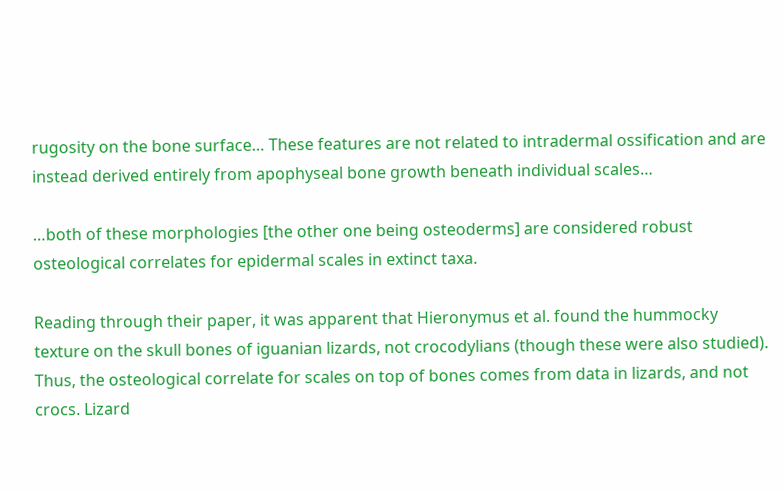rugosity on the bone surface… These features are not related to intradermal ossification and are instead derived entirely from apophyseal bone growth beneath individual scales…

…both of these morphologies [the other one being osteoderms] are considered robust osteological correlates for epidermal scales in extinct taxa.

Reading through their paper, it was apparent that Hieronymus et al. found the hummocky texture on the skull bones of iguanian lizards, not crocodylians (though these were also studied). Thus, the osteological correlate for scales on top of bones comes from data in lizards, and not crocs. Lizard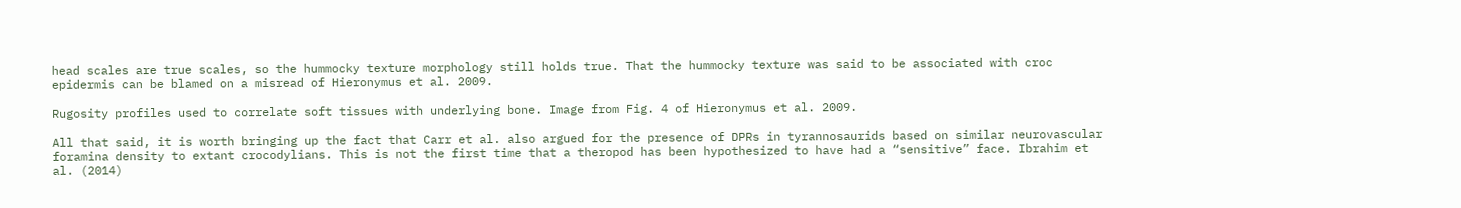head scales are true scales, so the hummocky texture morphology still holds true. That the hummocky texture was said to be associated with croc epidermis can be blamed on a misread of Hieronymus et al. 2009.

Rugosity profiles used to correlate soft tissues with underlying bone. Image from Fig. 4 of Hieronymus et al. 2009.

All that said, it is worth bringing up the fact that Carr et al. also argued for the presence of DPRs in tyrannosaurids based on similar neurovascular foramina density to extant crocodylians. This is not the first time that a theropod has been hypothesized to have had a “sensitive” face. Ibrahim et al. (2014)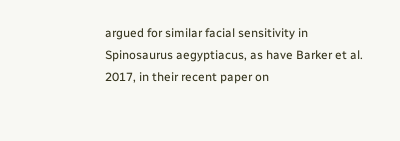argued for similar facial sensitivity in Spinosaurus aegyptiacus, as have Barker et al. 2017, in their recent paper on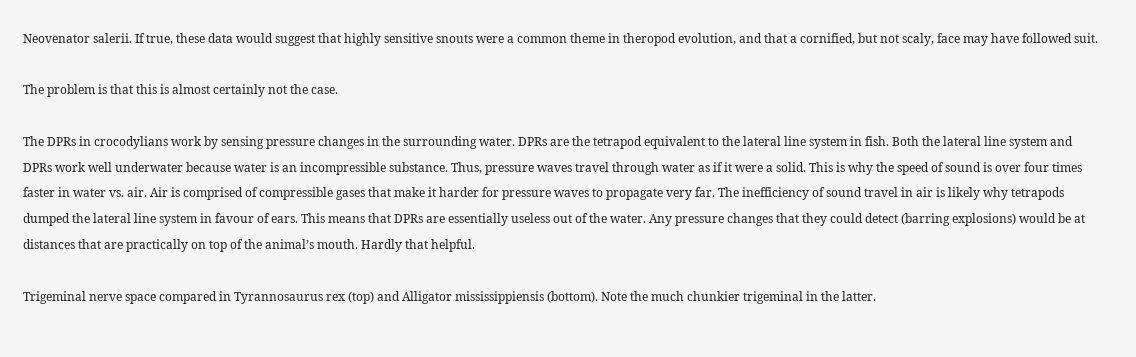Neovenator salerii. If true, these data would suggest that highly sensitive snouts were a common theme in theropod evolution, and that a cornified, but not scaly, face may have followed suit.

The problem is that this is almost certainly not the case.

The DPRs in crocodylians work by sensing pressure changes in the surrounding water. DPRs are the tetrapod equivalent to the lateral line system in fish. Both the lateral line system and DPRs work well underwater because water is an incompressible substance. Thus, pressure waves travel through water as if it were a solid. This is why the speed of sound is over four times faster in water vs. air. Air is comprised of compressible gases that make it harder for pressure waves to propagate very far. The inefficiency of sound travel in air is likely why tetrapods dumped the lateral line system in favour of ears. This means that DPRs are essentially useless out of the water. Any pressure changes that they could detect (barring explosions) would be at distances that are practically on top of the animal’s mouth. Hardly that helpful.

Trigeminal nerve space compared in Tyrannosaurus rex (top) and Alligator mississippiensis (bottom). Note the much chunkier trigeminal in the latter.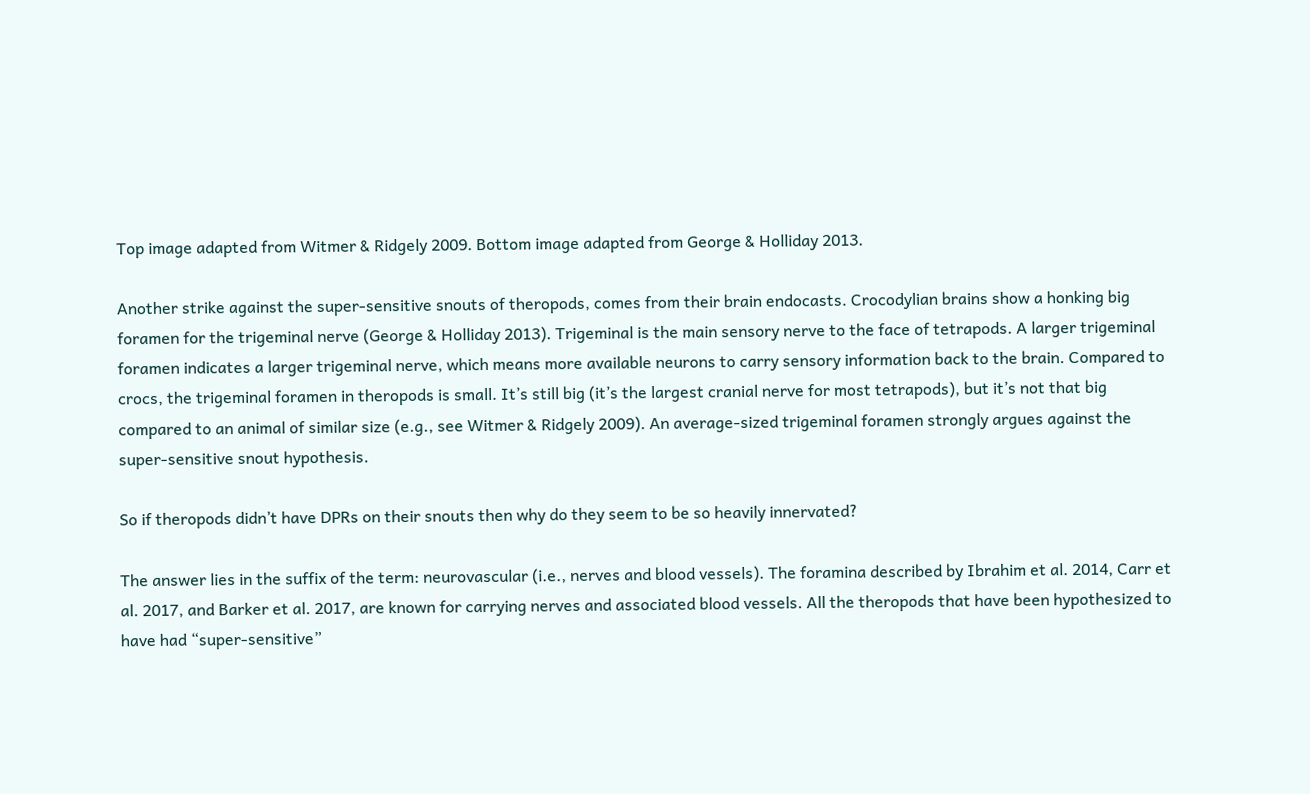Top image adapted from Witmer & Ridgely 2009. Bottom image adapted from George & Holliday 2013.

Another strike against the super-sensitive snouts of theropods, comes from their brain endocasts. Crocodylian brains show a honking big foramen for the trigeminal nerve (George & Holliday 2013). Trigeminal is the main sensory nerve to the face of tetrapods. A larger trigeminal foramen indicates a larger trigeminal nerve, which means more available neurons to carry sensory information back to the brain. Compared to crocs, the trigeminal foramen in theropods is small. It’s still big (it’s the largest cranial nerve for most tetrapods), but it’s not that big compared to an animal of similar size (e.g., see Witmer & Ridgely 2009). An average-sized trigeminal foramen strongly argues against the super-sensitive snout hypothesis.

So if theropods didn’t have DPRs on their snouts then why do they seem to be so heavily innervated?

The answer lies in the suffix of the term: neurovascular (i.e., nerves and blood vessels). The foramina described by Ibrahim et al. 2014, Carr et al. 2017, and Barker et al. 2017, are known for carrying nerves and associated blood vessels. All the theropods that have been hypothesized to have had “super-sensitive”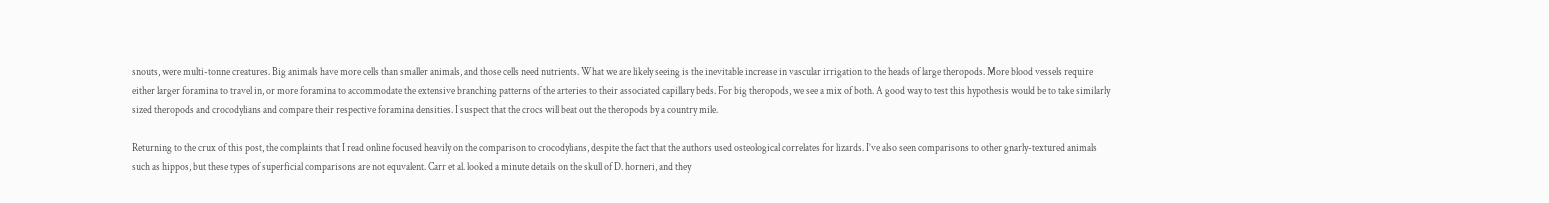snouts, were multi-tonne creatures. Big animals have more cells than smaller animals, and those cells need nutrients. What we are likely seeing is the inevitable increase in vascular irrigation to the heads of large theropods. More blood vessels require either larger foramina to travel in, or more foramina to accommodate the extensive branching patterns of the arteries to their associated capillary beds. For big theropods, we see a mix of both. A good way to test this hypothesis would be to take similarly sized theropods and crocodylians and compare their respective foramina densities. I suspect that the crocs will beat out the theropods by a country mile.

Returning to the crux of this post, the complaints that I read online focused heavily on the comparison to crocodylians, despite the fact that the authors used osteological correlates for lizards. I’ve also seen comparisons to other gnarly-textured animals such as hippos, but these types of superficial comparisons are not equvalent. Carr et al. looked a minute details on the skull of D. horneri, and they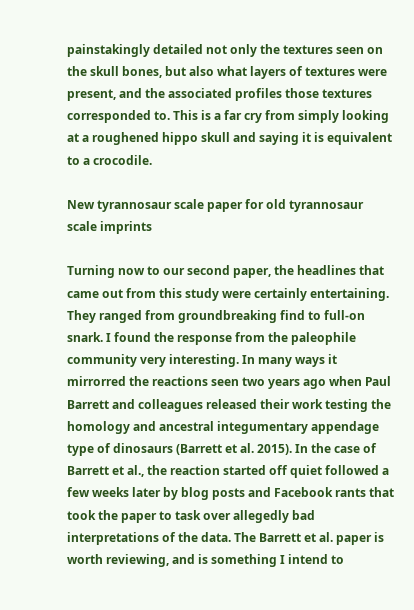painstakingly detailed not only the textures seen on the skull bones, but also what layers of textures were present, and the associated profiles those textures corresponded to. This is a far cry from simply looking at a roughened hippo skull and saying it is equivalent to a crocodile.

New tyrannosaur scale paper for old tyrannosaur scale imprints

Turning now to our second paper, the headlines that came out from this study were certainly entertaining. They ranged from groundbreaking find to full-on snark. I found the response from the paleophile community very interesting. In many ways it mirrorred the reactions seen two years ago when Paul Barrett and colleagues released their work testing the homology and ancestral integumentary appendage type of dinosaurs (Barrett et al. 2015). In the case of Barrett et al., the reaction started off quiet followed a few weeks later by blog posts and Facebook rants that took the paper to task over allegedly bad interpretations of the data. The Barrett et al. paper is worth reviewing, and is something I intend to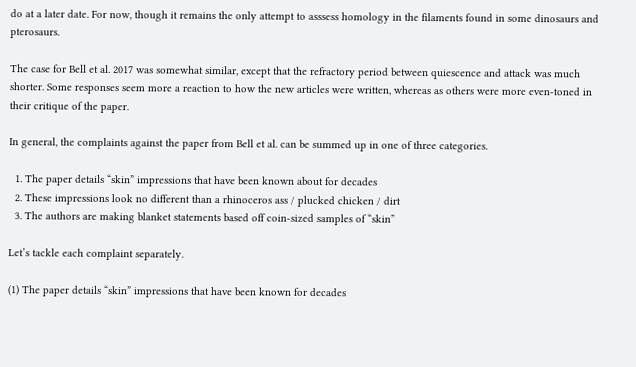do at a later date. For now, though it remains the only attempt to asssess homology in the filaments found in some dinosaurs and pterosaurs.

The case for Bell et al. 2017 was somewhat similar, except that the refractory period between quiescence and attack was much shorter. Some responses seem more a reaction to how the new articles were written, whereas as others were more even-toned in their critique of the paper.

In general, the complaints against the paper from Bell et al. can be summed up in one of three categories.

  1. The paper details “skin” impressions that have been known about for decades
  2. These impressions look no different than a rhinoceros ass / plucked chicken / dirt
  3. The authors are making blanket statements based off coin-sized samples of “skin”

Let’s tackle each complaint separately.

(1) The paper details “skin” impressions that have been known for decades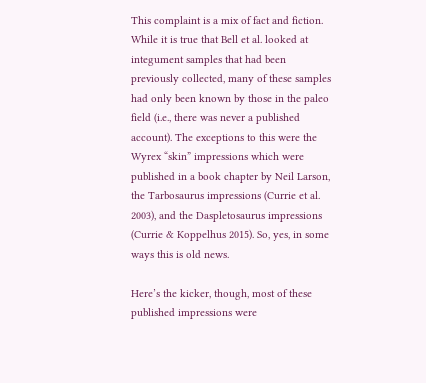This complaint is a mix of fact and fiction. While it is true that Bell et al. looked at integument samples that had been previously collected, many of these samples had only been known by those in the paleo field (i.e., there was never a published account). The exceptions to this were the Wyrex “skin” impressions which were published in a book chapter by Neil Larson,  the Tarbosaurus impressions (Currie et al. 2003), and the Daspletosaurus impressions (Currie & Koppelhus 2015). So, yes, in some ways this is old news.

Here’s the kicker, though, most of these published impressions were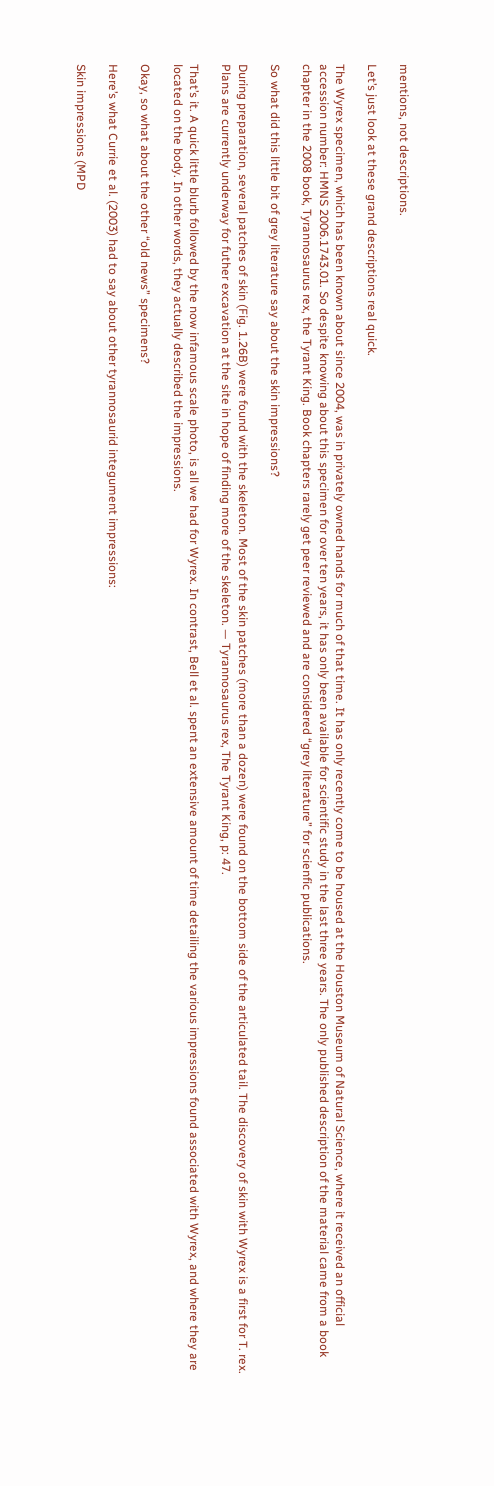mentions, not descriptions.

Let’s just look at these grand descriptions real quick.

The Wyrex specimen, which has been known about since 2004, was in privately owned hands for much of that time. It has only recently come to be housed at the Houston Museum of Natural Science, where it received an official accession number: HMNS 2006.1743.01. So despite knowing about this specimen for over ten years, it has only been available for scientific study in the last three years. The only published description of the material came from a book chapter in the 2008 book, Tyrannosaurus rex, the Tyrant King. Book chapters rarely get peer reviewed and are considered “grey literature” for scienfic publications.

So what did this little bit of grey literature say about the skin impressions?

During preparation, several patches of skin (Fig. 1.26B) were found with the skeleton. Most of the skin patches (more than a dozen) were found on the bottom side of the articulated tail. The discovery of skin with Wyrex is a first for T. rex. Plans are currently underway for futher excavation at the site in hope of finding more of the skeleton. — Tyrannosaurus rex, The Tyrant King, p: 47.

That’s it. A quick little blurb followed by the now infamous scale photo, is all we had for Wyrex. In contrast, Bell et al. spent an extensive amount of time detailing the various impressions found associated with Wyrex, and where they are located on the body. In other words, they actually described the impressions.

Okay, so what about the other “old news” specimens?

Here’s what Currie et al. (2003) had to say about other tyrannosaurid integument impressions:

Skin impressions (MPD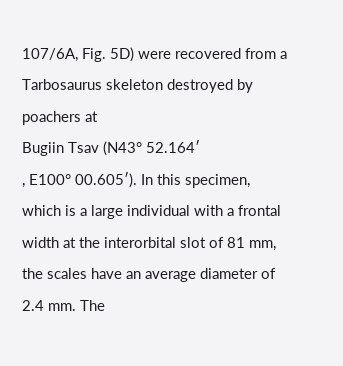107/6A, Fig. 5D) were recovered from a Tarbosaurus skeleton destroyed by poachers at
Bugiin Tsav (N43° 52.164′
, E100° 00.605′). In this specimen, which is a large individual with a frontal width at the interorbital slot of 81 mm, the scales have an average diameter of 2.4 mm. The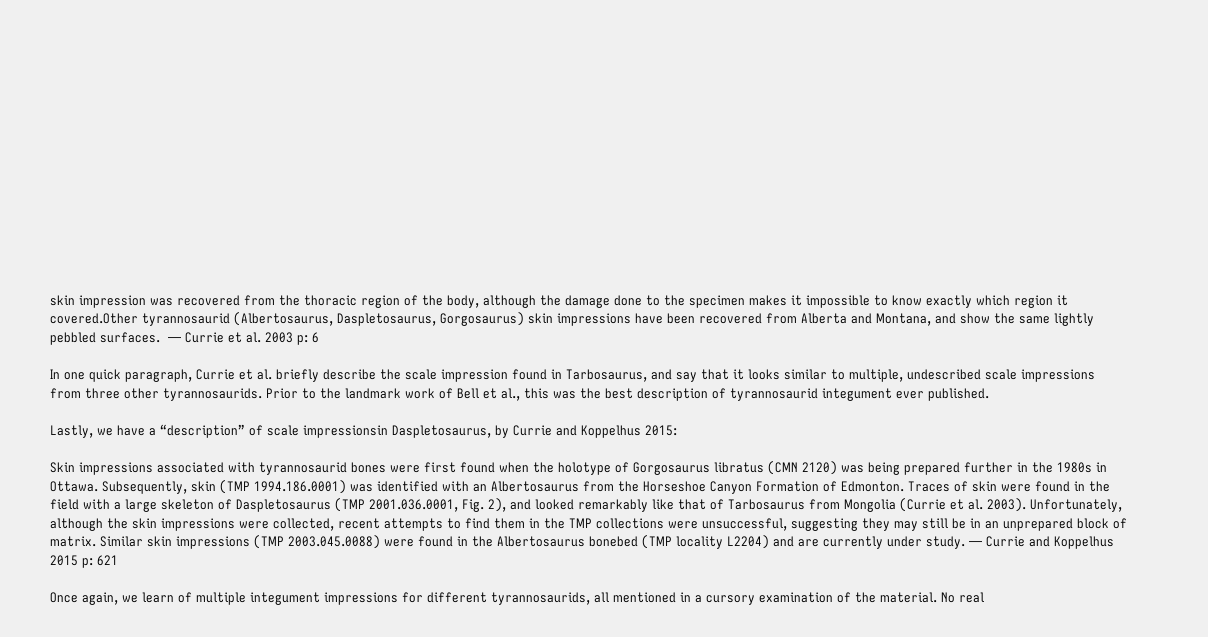skin impression was recovered from the thoracic region of the body, although the damage done to the specimen makes it impossible to know exactly which region it covered.Other tyrannosaurid (Albertosaurus, Daspletosaurus, Gorgosaurus) skin impressions have been recovered from Alberta and Montana, and show the same lightly pebbled surfaces.  — Currie et al. 2003 p: 6

In one quick paragraph, Currie et al. briefly describe the scale impression found in Tarbosaurus, and say that it looks similar to multiple, undescribed scale impressions from three other tyrannosaurids. Prior to the landmark work of Bell et al., this was the best description of tyrannosaurid integument ever published.

Lastly, we have a “description” of scale impressionsin Daspletosaurus, by Currie and Koppelhus 2015:

Skin impressions associated with tyrannosaurid bones were first found when the holotype of Gorgosaurus libratus (CMN 2120) was being prepared further in the 1980s in Ottawa. Subsequently, skin (TMP 1994.186.0001) was identified with an Albertosaurus from the Horseshoe Canyon Formation of Edmonton. Traces of skin were found in the field with a large skeleton of Daspletosaurus (TMP 2001.036.0001, Fig. 2), and looked remarkably like that of Tarbosaurus from Mongolia (Currie et al. 2003). Unfortunately, although the skin impressions were collected, recent attempts to find them in the TMP collections were unsuccessful, suggesting they may still be in an unprepared block of matrix. Similar skin impressions (TMP 2003.045.0088) were found in the Albertosaurus bonebed (TMP locality L2204) and are currently under study. — Currie and Koppelhus 2015 p: 621

Once again, we learn of multiple integument impressions for different tyrannosaurids, all mentioned in a cursory examination of the material. No real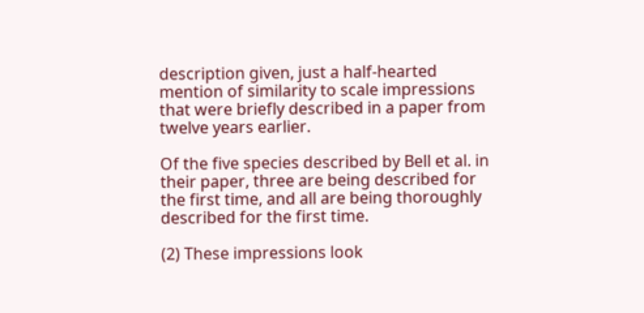description given, just a half-hearted mention of similarity to scale impressions that were briefly described in a paper from twelve years earlier.

Of the five species described by Bell et al. in their paper, three are being described for the first time, and all are being thoroughly described for the first time.

(2) These impressions look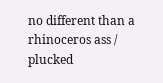no different than a rhinoceros ass / plucked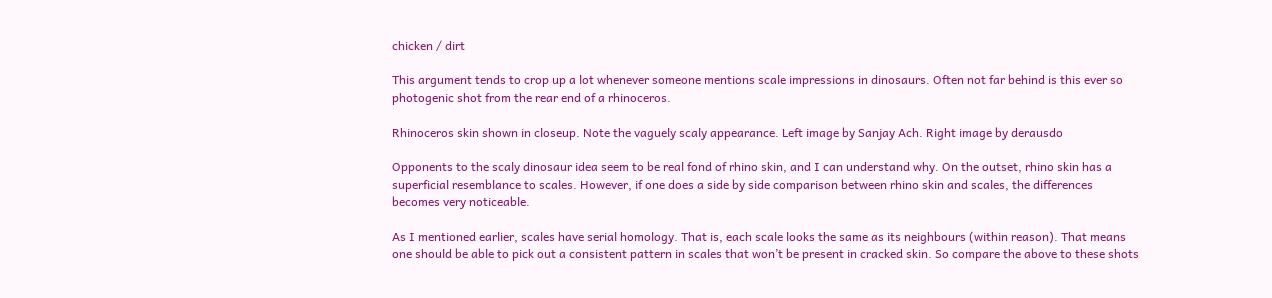chicken / dirt

This argument tends to crop up a lot whenever someone mentions scale impressions in dinosaurs. Often not far behind is this ever so photogenic shot from the rear end of a rhinoceros.

Rhinoceros skin shown in closeup. Note the vaguely scaly appearance. Left image by Sanjay Ach. Right image by derausdo

Opponents to the scaly dinosaur idea seem to be real fond of rhino skin, and I can understand why. On the outset, rhino skin has a superficial resemblance to scales. However, if one does a side by side comparison between rhino skin and scales, the differences becomes very noticeable.

As I mentioned earlier, scales have serial homology. That is, each scale looks the same as its neighbours (within reason). That means one should be able to pick out a consistent pattern in scales that won’t be present in cracked skin. So compare the above to these shots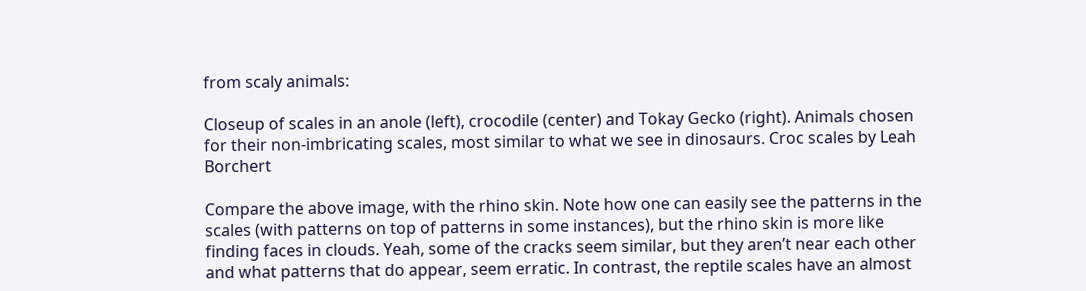from scaly animals:

Closeup of scales in an anole (left), crocodile (center) and Tokay Gecko (right). Animals chosen for their non-imbricating scales, most similar to what we see in dinosaurs. Croc scales by Leah Borchert

Compare the above image, with the rhino skin. Note how one can easily see the patterns in the scales (with patterns on top of patterns in some instances), but the rhino skin is more like finding faces in clouds. Yeah, some of the cracks seem similar, but they aren’t near each other and what patterns that do appear, seem erratic. In contrast, the reptile scales have an almost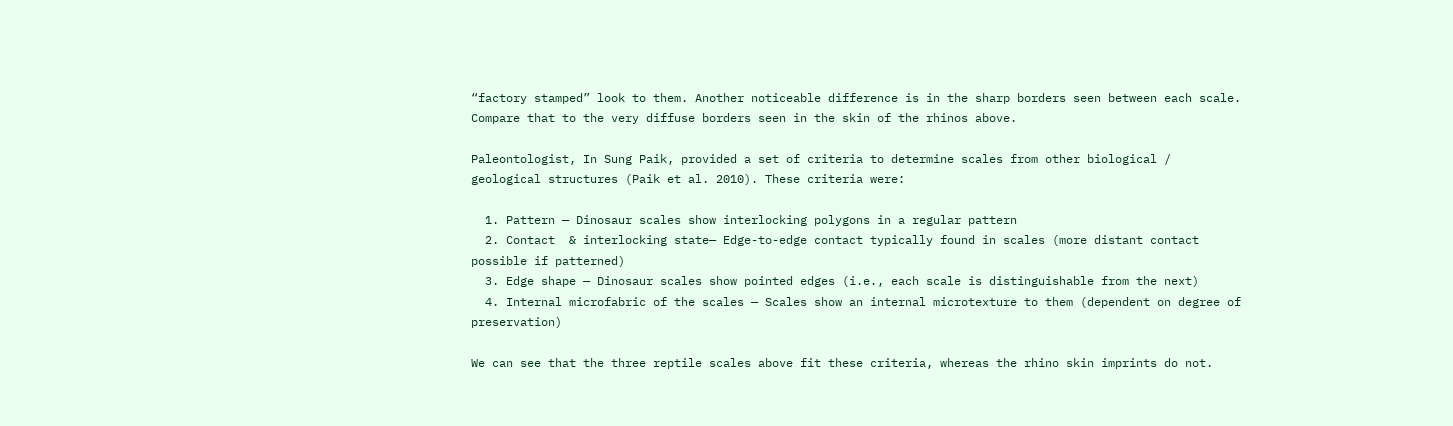“factory stamped” look to them. Another noticeable difference is in the sharp borders seen between each scale. Compare that to the very diffuse borders seen in the skin of the rhinos above.

Paleontologist, In Sung Paik, provided a set of criteria to determine scales from other biological / geological structures (Paik et al. 2010). These criteria were:

  1. Pattern — Dinosaur scales show interlocking polygons in a regular pattern
  2. Contact  & interlocking state— Edge-to-edge contact typically found in scales (more distant contact possible if patterned)
  3. Edge shape — Dinosaur scales show pointed edges (i.e., each scale is distinguishable from the next)
  4. Internal microfabric of the scales — Scales show an internal microtexture to them (dependent on degree of preservation)

We can see that the three reptile scales above fit these criteria, whereas the rhino skin imprints do not.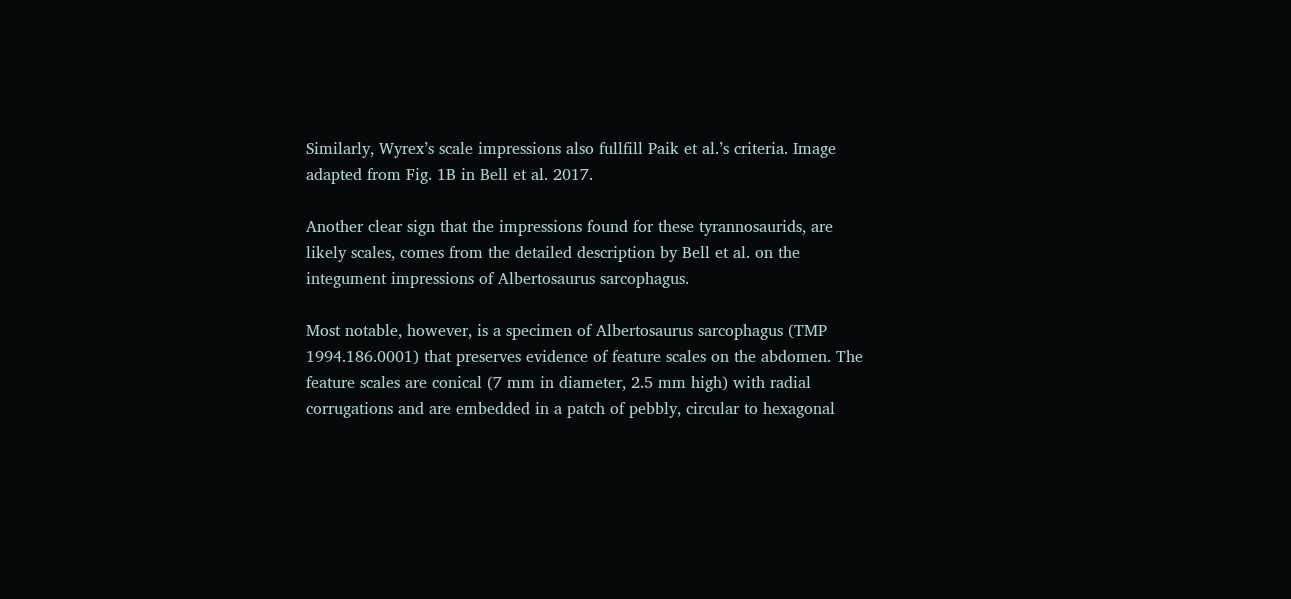Similarly, Wyrex’s scale impressions also fullfill Paik et al.’s criteria. Image adapted from Fig. 1B in Bell et al. 2017.

Another clear sign that the impressions found for these tyrannosaurids, are likely scales, comes from the detailed description by Bell et al. on the integument impressions of Albertosaurus sarcophagus.

Most notable, however, is a specimen of Albertosaurus sarcophagus (TMP 1994.186.0001) that preserves evidence of feature scales on the abdomen. The feature scales are conical (7 mm in diameter, 2.5 mm high) with radial corrugations and are embedded in a patch of pebbly, circular to hexagonal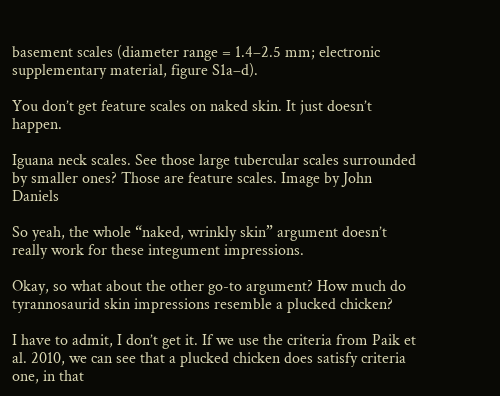basement scales (diameter range = 1.4–2.5 mm; electronic supplementary material, figure S1a–d).

You don’t get feature scales on naked skin. It just doesn’t happen.

Iguana neck scales. See those large tubercular scales surrounded by smaller ones? Those are feature scales. Image by John Daniels

So yeah, the whole “naked, wrinkly skin” argument doesn’t really work for these integument impressions.

Okay, so what about the other go-to argument? How much do tyrannosaurid skin impressions resemble a plucked chicken?

I have to admit, I don’t get it. If we use the criteria from Paik et al. 2010, we can see that a plucked chicken does satisfy criteria one, in that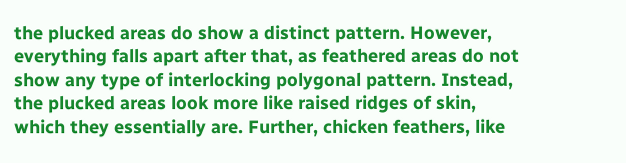the plucked areas do show a distinct pattern. However, everything falls apart after that, as feathered areas do not show any type of interlocking polygonal pattern. Instead, the plucked areas look more like raised ridges of skin, which they essentially are. Further, chicken feathers, like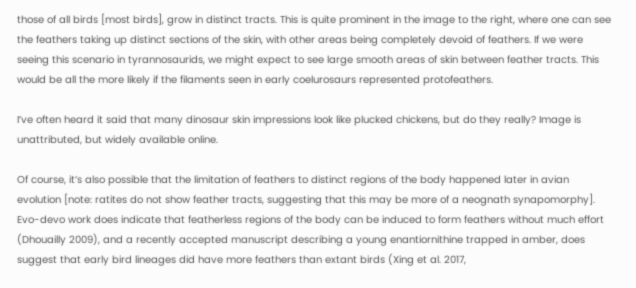those of all birds [most birds], grow in distinct tracts. This is quite prominent in the image to the right, where one can see the feathers taking up distinct sections of the skin, with other areas being completely devoid of feathers. If we were seeing this scenario in tyrannosaurids, we might expect to see large smooth areas of skin between feather tracts. This would be all the more likely if the filaments seen in early coelurosaurs represented protofeathers.

I’ve often heard it said that many dinosaur skin impressions look like plucked chickens, but do they really? Image is unattributed, but widely available online.

Of course, it’s also possible that the limitation of feathers to distinct regions of the body happened later in avian evolution [note: ratites do not show feather tracts, suggesting that this may be more of a neognath synapomorphy]. Evo-devo work does indicate that featherless regions of the body can be induced to form feathers without much effort (Dhouailly 2009), and a recently accepted manuscript describing a young enantiornithine trapped in amber, does suggest that early bird lineages did have more feathers than extant birds (Xing et al. 2017,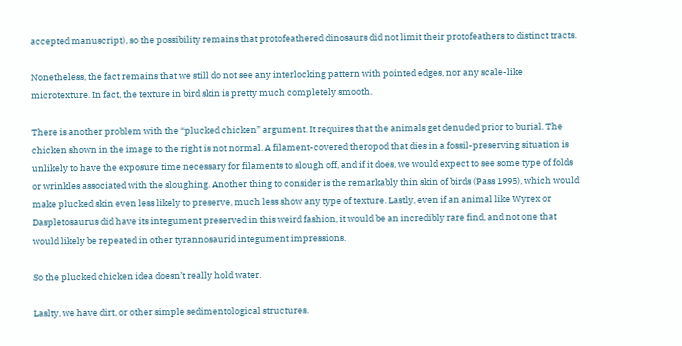accepted manuscript), so the possibility remains that protofeathered dinosaurs did not limit their protofeathers to distinct tracts.

Nonetheless, the fact remains that we still do not see any interlocking pattern with pointed edges, nor any scale-like microtexture. In fact, the texture in bird skin is pretty much completely smooth.

There is another problem with the “plucked chicken” argument. It requires that the animals get denuded prior to burial. The chicken shown in the image to the right is not normal. A filament-covered theropod that dies in a fossil-preserving situation is unlikely to have the exposure time necessary for filaments to slough off, and if it does, we would expect to see some type of folds or wrinkles associated with the sloughing. Another thing to consider is the remarkably thin skin of birds (Pass 1995), which would make plucked skin even less likely to preserve, much less show any type of texture. Lastly, even if an animal like Wyrex or Daspletosaurus did have its integument preserved in this weird fashion, it would be an incredibly rare find, and not one that would likely be repeated in other tyrannosaurid integument impressions.

So the plucked chicken idea doesn’t really hold water.

Laslty, we have dirt, or other simple sedimentological structures.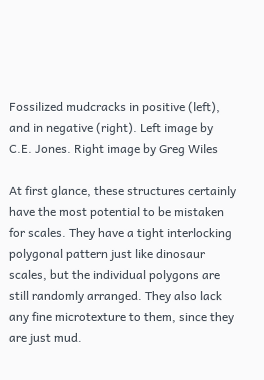Fossilized mudcracks in positive (left), and in negative (right). Left image by C.E. Jones. Right image by Greg Wiles

At first glance, these structures certainly have the most potential to be mistaken for scales. They have a tight interlocking polygonal pattern just like dinosaur scales, but the individual polygons are still randomly arranged. They also lack any fine microtexture to them, since they are just mud.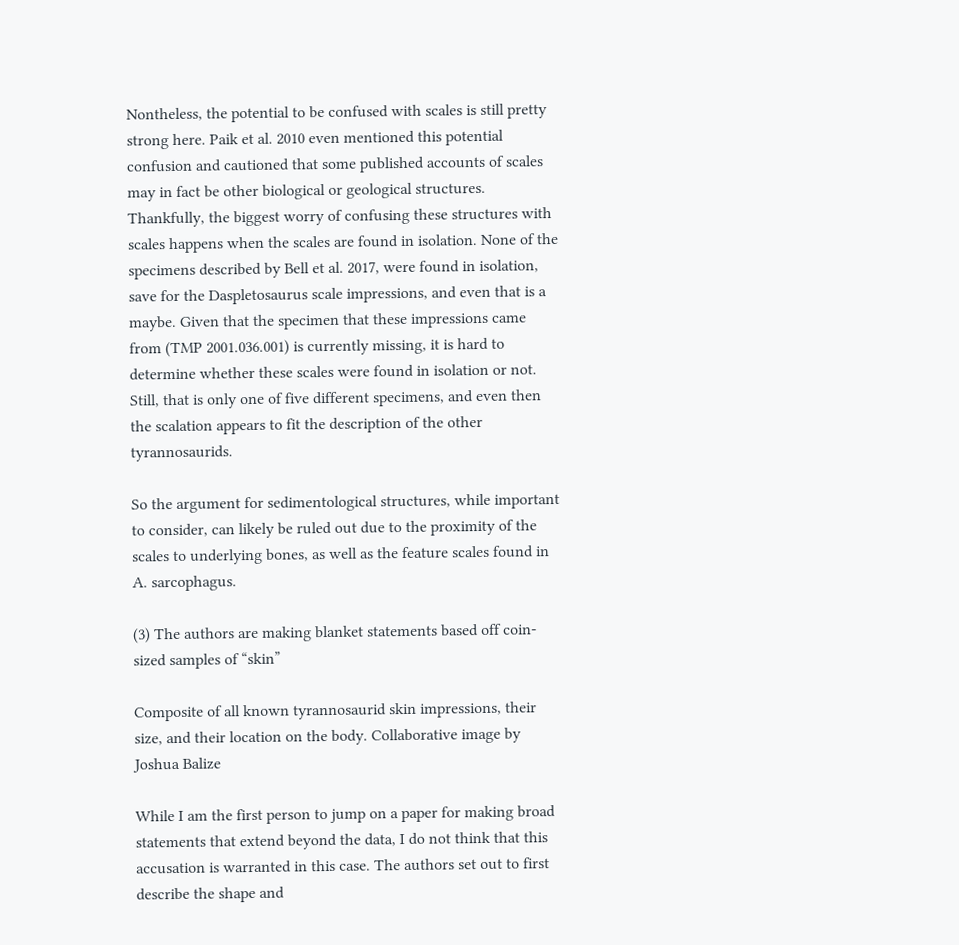Nontheless, the potential to be confused with scales is still pretty strong here. Paik et al. 2010 even mentioned this potential confusion and cautioned that some published accounts of scales may in fact be other biological or geological structures. Thankfully, the biggest worry of confusing these structures with scales happens when the scales are found in isolation. None of the specimens described by Bell et al. 2017, were found in isolation, save for the Daspletosaurus scale impressions, and even that is a maybe. Given that the specimen that these impressions came from (TMP 2001.036.001) is currently missing, it is hard to determine whether these scales were found in isolation or not. Still, that is only one of five different specimens, and even then the scalation appears to fit the description of the other tyrannosaurids.

So the argument for sedimentological structures, while important to consider, can likely be ruled out due to the proximity of the scales to underlying bones, as well as the feature scales found in A. sarcophagus.

(3) The authors are making blanket statements based off coin-sized samples of “skin”

Composite of all known tyrannosaurid skin impressions, their size, and their location on the body. Collaborative image by Joshua Balize

While I am the first person to jump on a paper for making broad statements that extend beyond the data, I do not think that this accusation is warranted in this case. The authors set out to first describe the shape and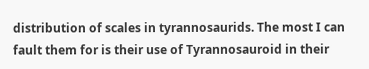distribution of scales in tyrannosaurids. The most I can fault them for is their use of Tyrannosauroid in their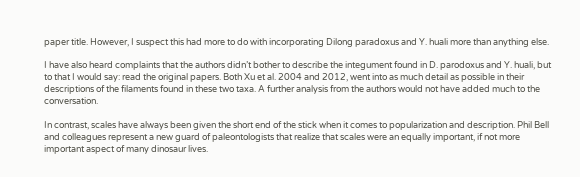paper title. However, I suspect this had more to do with incorporating Dilong paradoxus and Y. huali more than anything else.

I have also heard complaints that the authors didn’t bother to describe the integument found in D. parodoxus and Y. huali, but to that I would say: read the original papers. Both Xu et al. 2004 and 2012, went into as much detail as possible in their descriptions of the filaments found in these two taxa. A further analysis from the authors would not have added much to the conversation.

In contrast, scales have always been given the short end of the stick when it comes to popularization and description. Phil Bell and colleagues represent a new guard of paleontologists that realize that scales were an equally important, if not more important aspect of many dinosaur lives.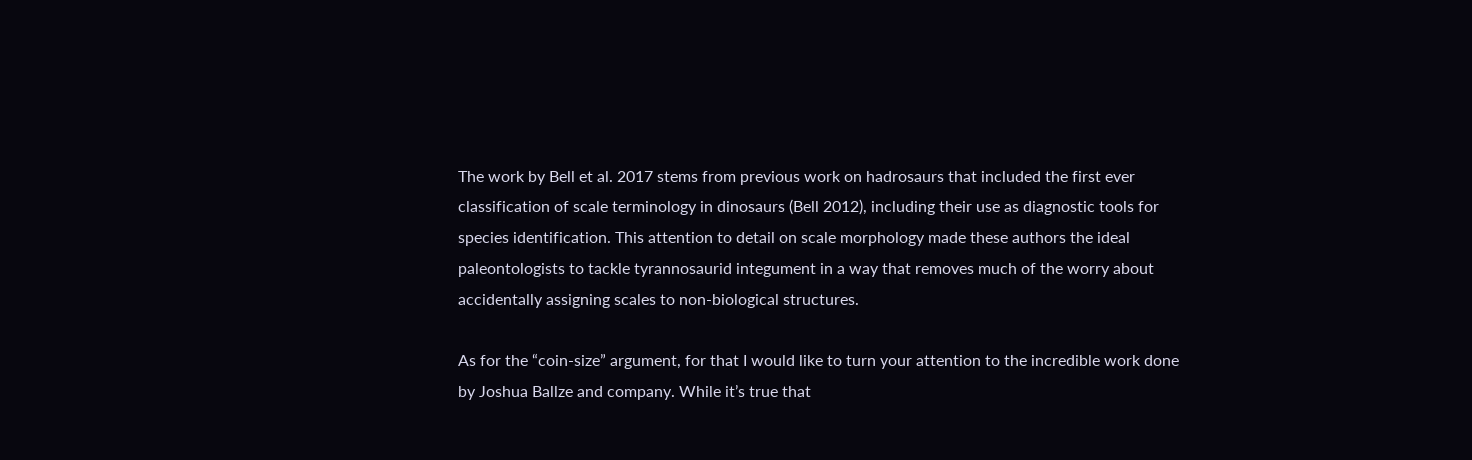The work by Bell et al. 2017 stems from previous work on hadrosaurs that included the first ever classification of scale terminology in dinosaurs (Bell 2012), including their use as diagnostic tools for species identification. This attention to detail on scale morphology made these authors the ideal paleontologists to tackle tyrannosaurid integument in a way that removes much of the worry about accidentally assigning scales to non-biological structures.

As for the “coin-size” argument, for that I would like to turn your attention to the incredible work done by Joshua Ballze and company. While it’s true that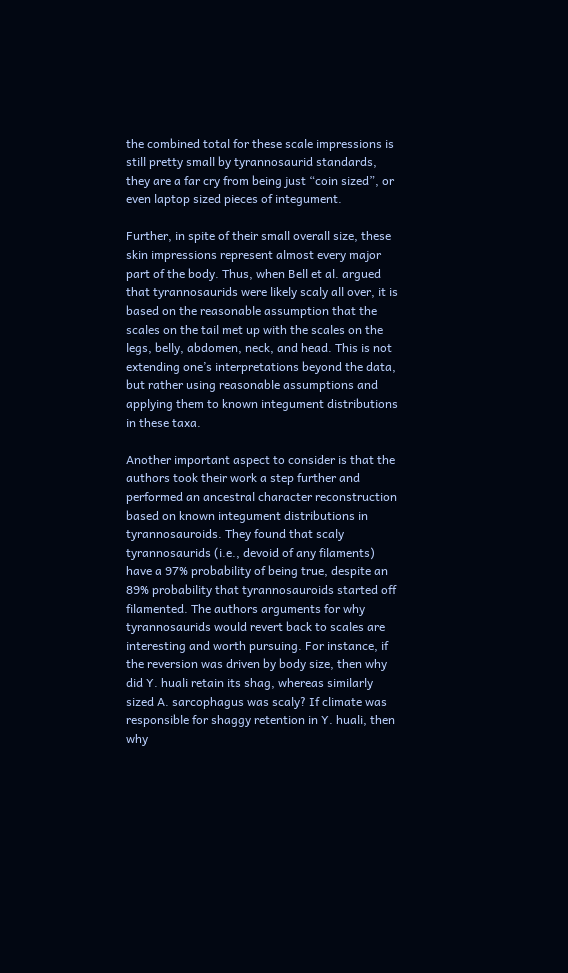the combined total for these scale impressions is still pretty small by tyrannosaurid standards, they are a far cry from being just “coin sized”, or even laptop sized pieces of integument.

Further, in spite of their small overall size, these skin impressions represent almost every major part of the body. Thus, when Bell et al. argued that tyrannosaurids were likely scaly all over, it is based on the reasonable assumption that the scales on the tail met up with the scales on the legs, belly, abdomen, neck, and head. This is not extending one’s interpretations beyond the data, but rather using reasonable assumptions and applying them to known integument distributions in these taxa.

Another important aspect to consider is that the authors took their work a step further and performed an ancestral character reconstruction based on known integument distributions in tyrannosauroids. They found that scaly tyrannosaurids (i.e., devoid of any filaments) have a 97% probability of being true, despite an 89% probability that tyrannosauroids started off filamented. The authors arguments for why tyrannosaurids would revert back to scales are interesting and worth pursuing. For instance, if the reversion was driven by body size, then why did Y. huali retain its shag, whereas similarly sized A. sarcophagus was scaly? If climate was responsible for shaggy retention in Y. huali, then why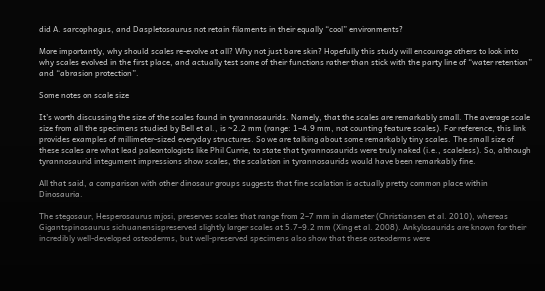did A. sarcophagus, and Daspletosaurus not retain filaments in their equally “cool” environments?

More importantly, why should scales re-evolve at all? Why not just bare skin? Hopefully this study will encourage others to look into why scales evolved in the first place, and actually test some of their functions rather than stick with the party line of “water retention” and “abrasion protection”.

Some notes on scale size

It’s worth discussing the size of the scales found in tyrannosaurids. Namely, that the scales are remarkably small. The average scale size from all the specimens studied by Bell et al., is ~2.2 mm (range: 1–4.9 mm, not counting feature scales). For reference, this link provides examples of millimeter-sized everyday structures. So we are talking about some remarkably tiny scales. The small size of these scales are what lead paleontologists like Phil Currie, to state that tyrannosaurids were truly naked (i.e., scaleless). So, although tyrannosaurid integument impressions show scales, the scalation in tyrannosaurids would have been remarkably fine.

All that said, a comparison with other dinosaur groups suggests that fine scalation is actually pretty common place within Dinosauria.

The stegosaur, Hesperosaurus mjosi, preserves scales that range from 2–7 mm in diameter (Christiansen et al. 2010), whereas Gigantspinosaurus sichuanensispreserved slightly larger scales at 5.7–9.2 mm (Xing et al. 2008). Ankylosaurids are known for their incredibly well-developed osteoderms, but well-preserved specimens also show that these osteoderms were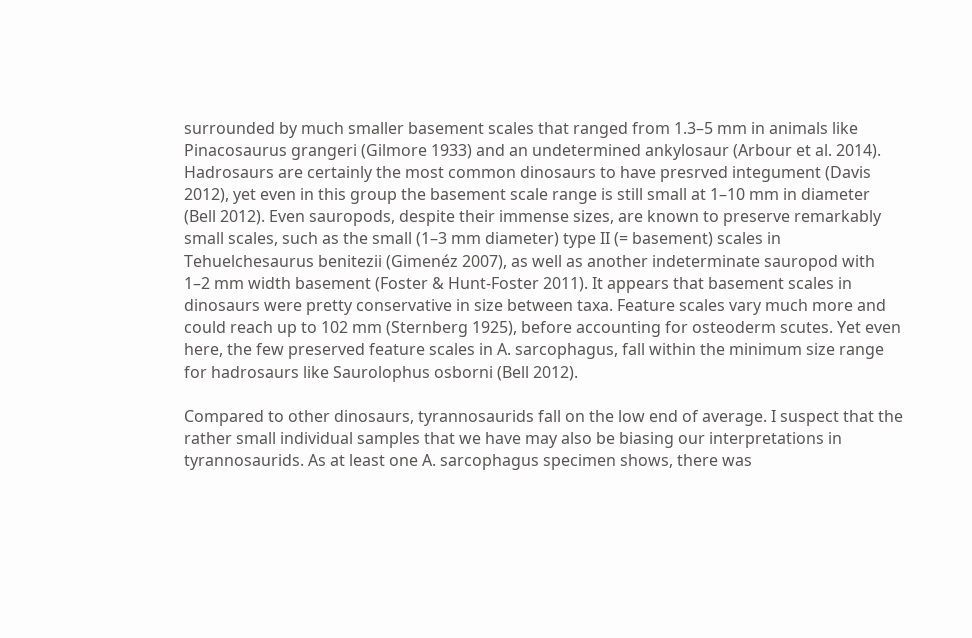surrounded by much smaller basement scales that ranged from 1.3–5 mm in animals like Pinacosaurus grangeri (Gilmore 1933) and an undetermined ankylosaur (Arbour et al. 2014). Hadrosaurs are certainly the most common dinosaurs to have presrved integument (Davis 2012), yet even in this group the basement scale range is still small at 1–10 mm in diameter (Bell 2012). Even sauropods, despite their immense sizes, are known to preserve remarkably small scales, such as the small (1–3 mm diameter) type II (= basement) scales in Tehuelchesaurus benitezii (Gimenéz 2007), as well as another indeterminate sauropod with 1–2 mm width basement (Foster & Hunt-Foster 2011). It appears that basement scales in dinosaurs were pretty conservative in size between taxa. Feature scales vary much more and could reach up to 102 mm (Sternberg 1925), before accounting for osteoderm scutes. Yet even here, the few preserved feature scales in A. sarcophagus, fall within the minimum size range for hadrosaurs like Saurolophus osborni (Bell 2012).

Compared to other dinosaurs, tyrannosaurids fall on the low end of average. I suspect that the rather small individual samples that we have may also be biasing our interpretations in tyrannosaurids. As at least one A. sarcophagus specimen shows, there was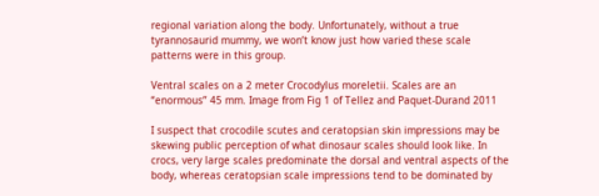regional variation along the body. Unfortunately, without a true tyrannosaurid mummy, we won’t know just how varied these scale patterns were in this group.

Ventral scales on a 2 meter Crocodylus moreletii. Scales are an “enormous” 45 mm. Image from Fig 1 of Tellez and Paquet-Durand 2011

I suspect that crocodile scutes and ceratopsian skin impressions may be skewing public perception of what dinosaur scales should look like. In crocs, very large scales predominate the dorsal and ventral aspects of the body, whereas ceratopsian scale impressions tend to be dominated by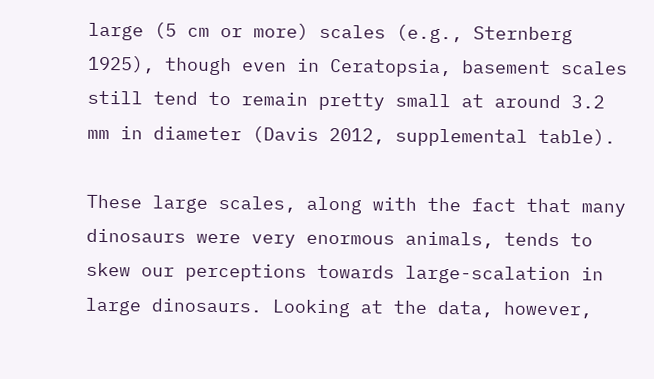large (5 cm or more) scales (e.g., Sternberg 1925), though even in Ceratopsia, basement scales still tend to remain pretty small at around 3.2 mm in diameter (Davis 2012, supplemental table).

These large scales, along with the fact that many dinosaurs were very enormous animals, tends to skew our perceptions towards large-scalation in large dinosaurs. Looking at the data, however,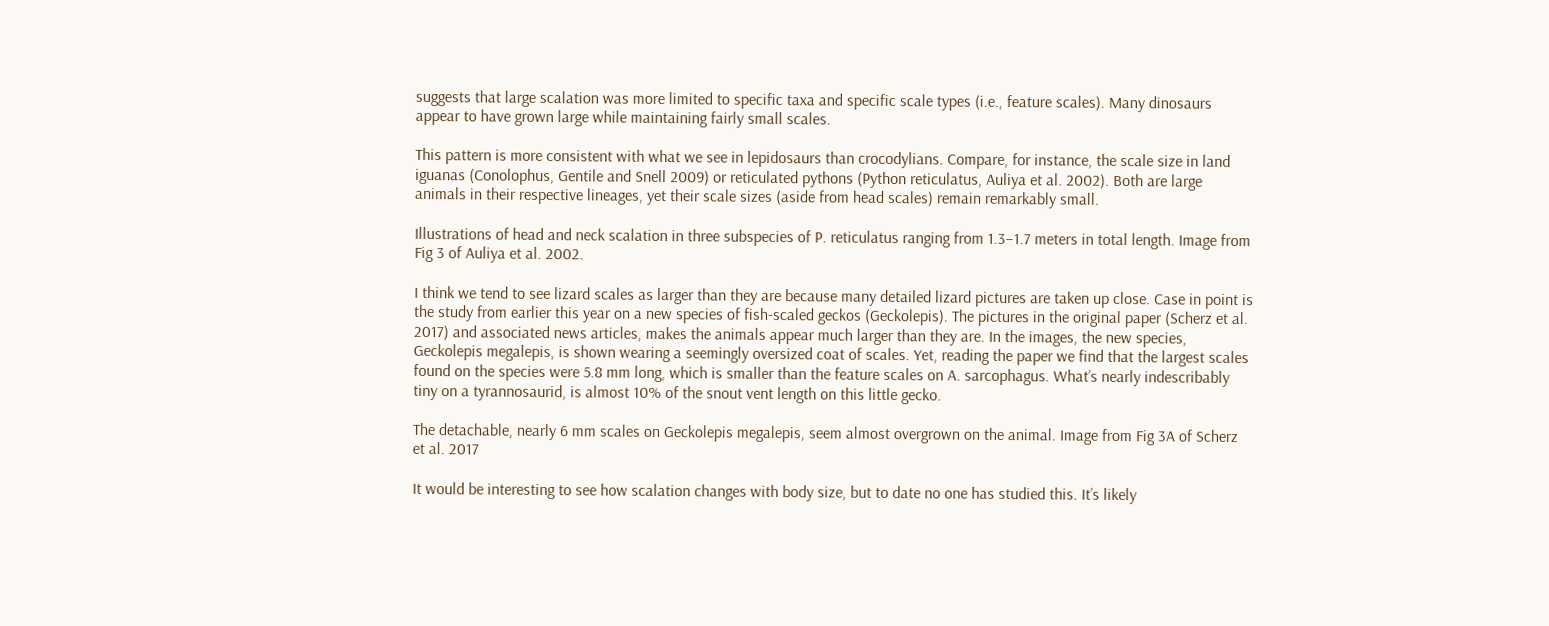suggests that large scalation was more limited to specific taxa and specific scale types (i.e., feature scales). Many dinosaurs appear to have grown large while maintaining fairly small scales.

This pattern is more consistent with what we see in lepidosaurs than crocodylians. Compare, for instance, the scale size in land iguanas (Conolophus, Gentile and Snell 2009) or reticulated pythons (Python reticulatus, Auliya et al. 2002). Both are large animals in their respective lineages, yet their scale sizes (aside from head scales) remain remarkably small.

Illustrations of head and neck scalation in three subspecies of P. reticulatus ranging from 1.3–1.7 meters in total length. Image from Fig 3 of Auliya et al. 2002.

I think we tend to see lizard scales as larger than they are because many detailed lizard pictures are taken up close. Case in point is the study from earlier this year on a new species of fish-scaled geckos (Geckolepis). The pictures in the original paper (Scherz et al. 2017) and associated news articles, makes the animals appear much larger than they are. In the images, the new species, Geckolepis megalepis, is shown wearing a seemingly oversized coat of scales. Yet, reading the paper we find that the largest scales found on the species were 5.8 mm long, which is smaller than the feature scales on A. sarcophagus. What’s nearly indescribably tiny on a tyrannosaurid, is almost 10% of the snout vent length on this little gecko.

The detachable, nearly 6 mm scales on Geckolepis megalepis, seem almost overgrown on the animal. Image from Fig 3A of Scherz et al. 2017

It would be interesting to see how scalation changes with body size, but to date no one has studied this. It’s likely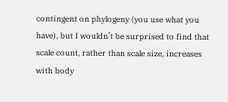contingent on phylogeny (you use what you have), but I wouldn’t be surprised to find that scale count, rather than scale size, increases with body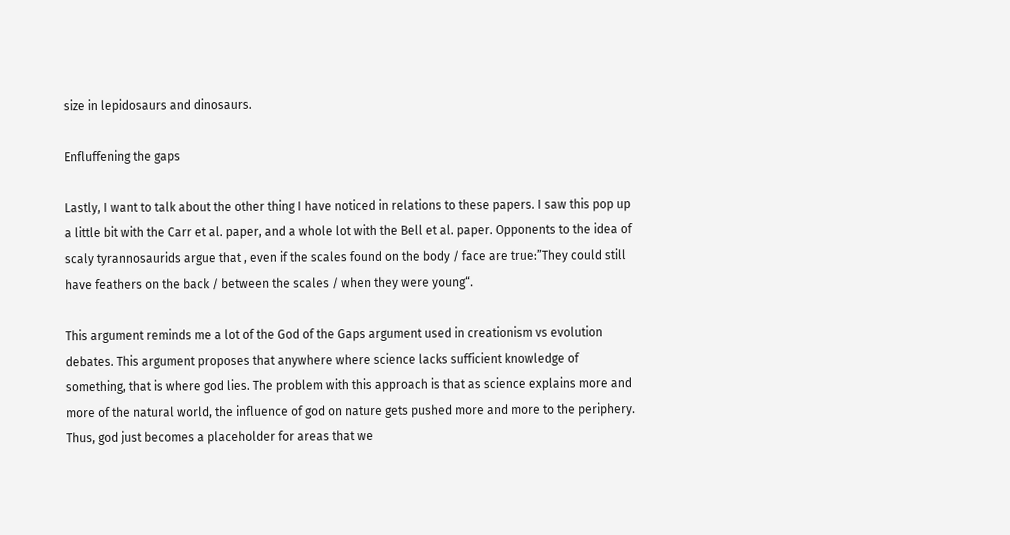size in lepidosaurs and dinosaurs.

Enfluffening the gaps

Lastly, I want to talk about the other thing I have noticed in relations to these papers. I saw this pop up a little bit with the Carr et al. paper, and a whole lot with the Bell et al. paper. Opponents to the idea of scaly tyrannosaurids argue that , even if the scales found on the body / face are true:”They could still have feathers on the back / between the scales / when they were young“.

This argument reminds me a lot of the God of the Gaps argument used in creationism vs evolution debates. This argument proposes that anywhere where science lacks sufficient knowledge of something, that is where god lies. The problem with this approach is that as science explains more and more of the natural world, the influence of god on nature gets pushed more and more to the periphery. Thus, god just becomes a placeholder for areas that we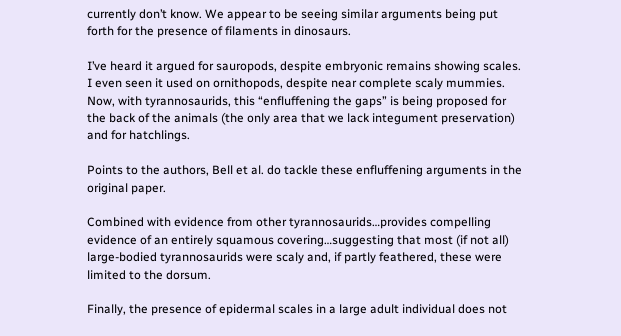currently don’t know. We appear to be seeing similar arguments being put forth for the presence of filaments in dinosaurs.

I’ve heard it argued for sauropods, despite embryonic remains showing scales. I even seen it used on ornithopods, despite near complete scaly mummies. Now, with tyrannosaurids, this “enfluffening the gaps” is being proposed for the back of the animals (the only area that we lack integument preservation) and for hatchlings.

Points to the authors, Bell et al. do tackle these enfluffening arguments in the original paper.

Combined with evidence from other tyrannosaurids…provides compelling evidence of an entirely squamous covering…suggesting that most (if not all) large-bodied tyrannosaurids were scaly and, if partly feathered, these were limited to the dorsum.

Finally, the presence of epidermal scales in a large adult individual does not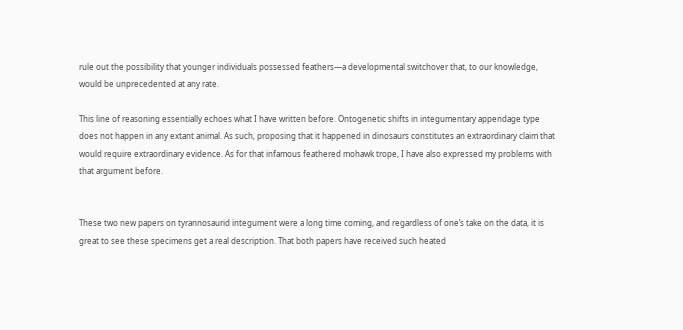rule out the possibility that younger individuals possessed feathers—a developmental switchover that, to our knowledge, would be unprecedented at any rate.

This line of reasoning essentially echoes what I have written before. Ontogenetic shifts in integumentary appendage type does not happen in any extant animal. As such, proposing that it happened in dinosaurs constitutes an extraordinary claim that would require extraordinary evidence. As for that infamous feathered mohawk trope, I have also expressed my problems with that argument before.


These two new papers on tyrannosaurid integument were a long time coming, and regardless of one’s take on the data, it is great to see these specimens get a real description. That both papers have received such heated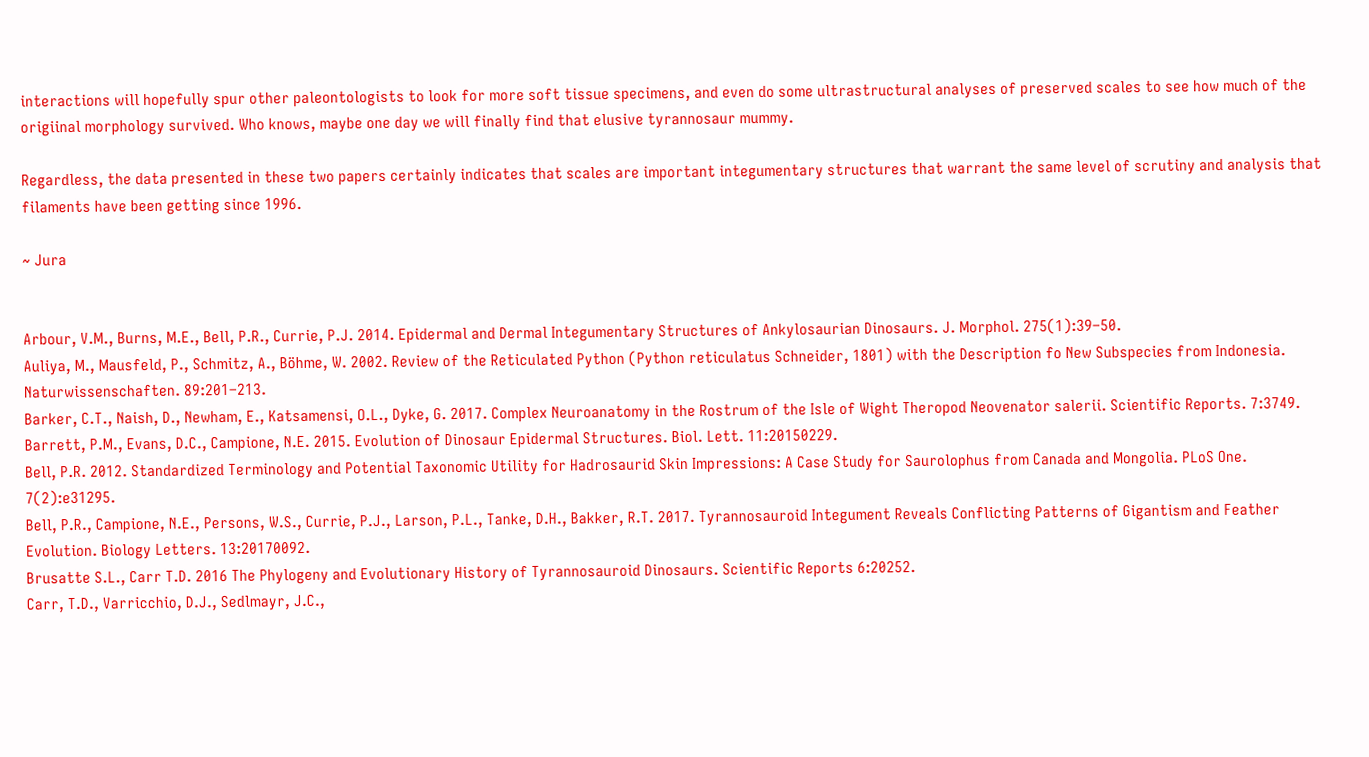interactions will hopefully spur other paleontologists to look for more soft tissue specimens, and even do some ultrastructural analyses of preserved scales to see how much of the origiinal morphology survived. Who knows, maybe one day we will finally find that elusive tyrannosaur mummy.

Regardless, the data presented in these two papers certainly indicates that scales are important integumentary structures that warrant the same level of scrutiny and analysis that filaments have been getting since 1996.

~ Jura


Arbour, V.M., Burns, M.E., Bell, P.R., Currie, P.J. 2014. Epidermal and Dermal Integumentary Structures of Ankylosaurian Dinosaurs. J. Morphol. 275(1):39–50.
Auliya, M., Mausfeld, P., Schmitz, A., Böhme, W. 2002. Review of the Reticulated Python (Python reticulatus Schneider, 1801) with the Description fo New Subspecies from Indonesia. Naturwissenschaften. 89:201–213.
Barker, C.T., Naish, D., Newham, E., Katsamensi, O.L., Dyke, G. 2017. Complex Neuroanatomy in the Rostrum of the Isle of Wight Theropod Neovenator salerii. Scientific Reports. 7:3749.
Barrett, P.M., Evans, D.C., Campione, N.E. 2015. Evolution of Dinosaur Epidermal Structures. Biol. Lett. 11:20150229.
Bell, P.R. 2012. Standardized Terminology and Potential Taxonomic Utility for Hadrosaurid Skin Impressions: A Case Study for Saurolophus from Canada and Mongolia. PLoS One. 7(2):e31295.
Bell, P.R., Campione, N.E., Persons, W.S., Currie, P.J., Larson, P.L., Tanke, D.H., Bakker, R.T. 2017. Tyrannosauroid Integument Reveals Conflicting Patterns of Gigantism and Feather Evolution. Biology Letters. 13:20170092.
Brusatte S.L., Carr T.D. 2016 The Phylogeny and Evolutionary History of Tyrannosauroid Dinosaurs. Scientific Reports 6:20252.
Carr, T.D., Varricchio, D.J., Sedlmayr, J.C.,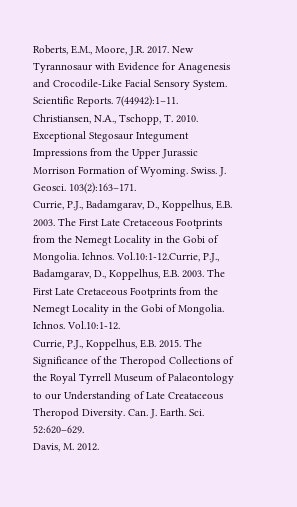Roberts, E.M., Moore, J.R. 2017. New Tyrannosaur with Evidence for Anagenesis and Crocodile-Like Facial Sensory System. Scientific Reports. 7(44942):1–11.
Christiansen, N.A., Tschopp, T. 2010. Exceptional Stegosaur Integument Impressions from the Upper Jurassic Morrison Formation of Wyoming. Swiss. J. Geosci. 103(2):163–171.
Currie, P.J., Badamgarav, D., Koppelhus, E.B. 2003. The First Late Cretaceous Footprints from the Nemegt Locality in the Gobi of Mongolia. Ichnos. Vol.10:1-12.Currie, P.J., Badamgarav, D., Koppelhus, E.B. 2003. The First Late Cretaceous Footprints from the Nemegt Locality in the Gobi of Mongolia. Ichnos. Vol.10:1-12.
Currie, P.J., Koppelhus, E.B. 2015. The Significance of the Theropod Collections of the Royal Tyrrell Museum of Palaeontology to our Understanding of Late Creataceous Theropod Diversity. Can. J. Earth. Sci. 52:620–629.
Davis, M. 2012.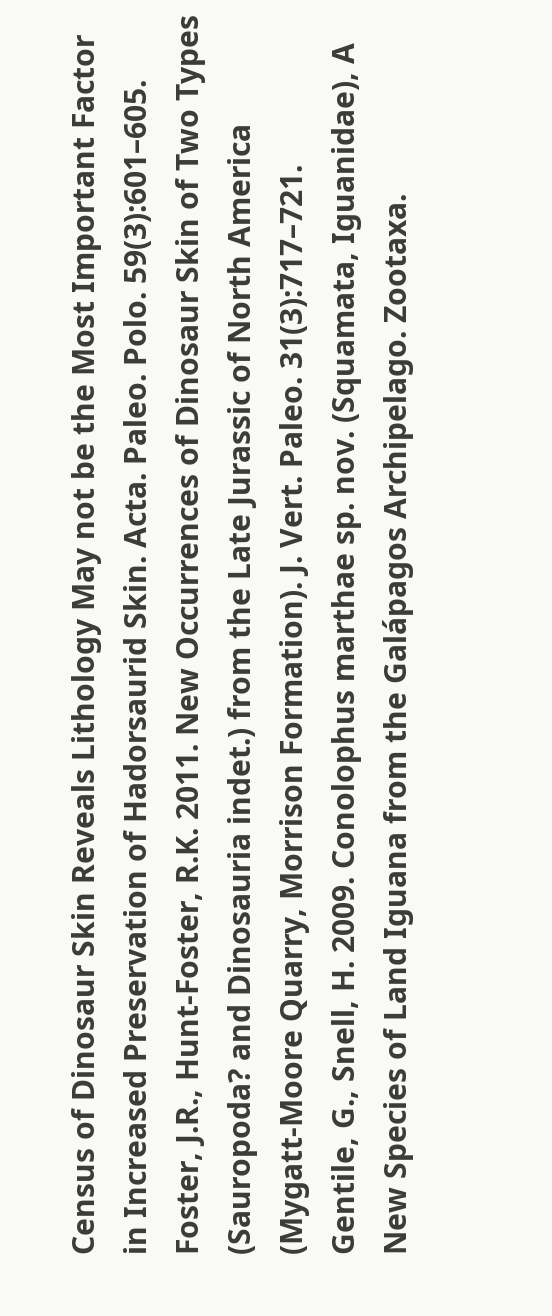Census of Dinosaur Skin Reveals Lithology May not be the Most Important Factor in Increased Preservation of Hadorsaurid Skin. Acta. Paleo. Polo. 59(3):601–605.
Foster, J.R., Hunt-Foster, R.K. 2011. New Occurrences of Dinosaur Skin of Two Types (Sauropoda? and Dinosauria indet.) from the Late Jurassic of North America (Mygatt-Moore Quarry, Morrison Formation). J. Vert. Paleo. 31(3):717–721.
Gentile, G., Snell, H. 2009. Conolophus marthae sp. nov. (Squamata, Iguanidae), A New Species of Land Iguana from the Galápagos Archipelago. Zootaxa.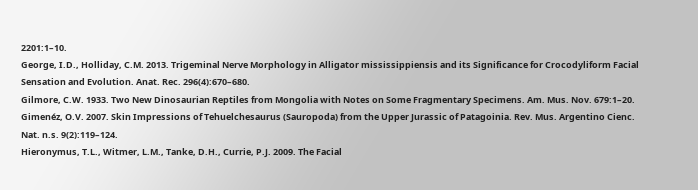2201:1–10.
George, I.D., Holliday, C.M. 2013. Trigeminal Nerve Morphology in Alligator mississippiensis and its Significance for Crocodyliform Facial Sensation and Evolution. Anat. Rec. 296(4):670–680.
Gilmore, C.W. 1933. Two New Dinosaurian Reptiles from Mongolia with Notes on Some Fragmentary Specimens. Am. Mus. Nov. 679:1–20.
Gimenéz, O.V. 2007. Skin Impressions of Tehuelchesaurus (Sauropoda) from the Upper Jurassic of Patagoinia. Rev. Mus. Argentino Cienc. Nat. n.s. 9(2):119–124.
Hieronymus, T.L., Witmer, L.M., Tanke, D.H., Currie, P.J. 2009. The Facial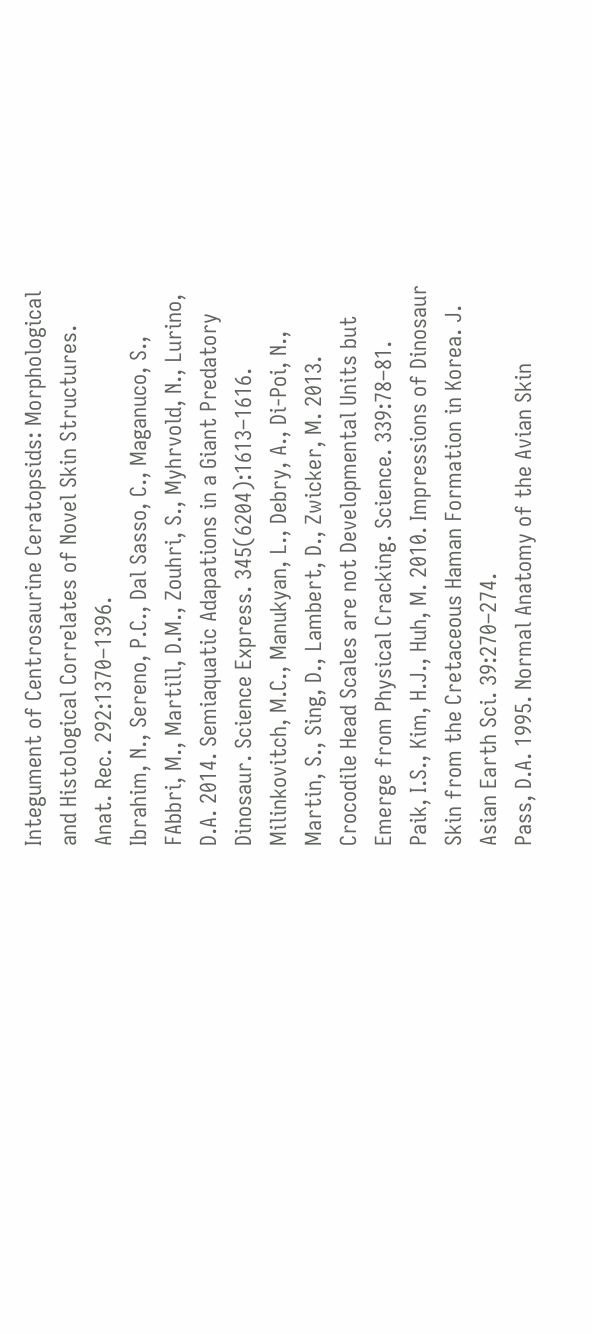Integument of Centrosaurine Ceratopsids: Morphological and Histological Correlates of Novel Skin Structures. Anat. Rec. 292:1370–1396.
Ibrahim, N., Sereno, P.C., Dal Sasso, C., Maganuco, S., FAbbri, M., Martill, D.M., Zouhri, S., Myhrvold, N., Lurino, D.A. 2014. Semiaquatic Adapations in a Giant Predatory Dinosaur. Science Express. 345(6204):1613–1616.
Milinkovitch, M.C., Manukyan, L., Debry, A., Di-Poi, N., Martin, S., Sing, D., Lambert, D., Zwicker, M. 2013. Crocodile Head Scales are not Developmental Units but Emerge from Physical Cracking. Science. 339:78–81.
Paik, I.S., Kim, H.J., Huh, M. 2010. Impressions of Dinosaur Skin from the Cretaceous Haman Formation in Korea. J. Asian Earth Sci. 39:270–274.
Pass, D.A. 1995. Normal Anatomy of the Avian Skin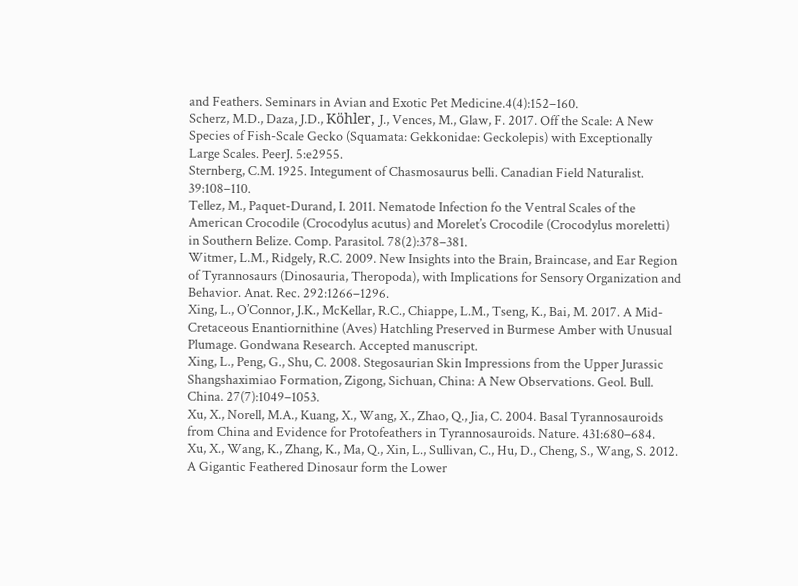and Feathers. Seminars in Avian and Exotic Pet Medicine.4(4):152–160.
Scherz, M.D., Daza, J.D., Köhler, J., Vences, M., Glaw, F. 2017. Off the Scale: A New Species of Fish-Scale Gecko (Squamata: Gekkonidae: Geckolepis) with Exceptionally Large Scales. PeerJ. 5:e2955.
Sternberg, C.M. 1925. Integument of Chasmosaurus belli. Canadian Field Naturalist. 39:108–110.
Tellez, M., Paquet-Durand, I. 2011. Nematode Infection fo the Ventral Scales of the American Crocodile (Crocodylus acutus) and Morelet’s Crocodile (Crocodylus moreletti) in Southern Belize. Comp. Parasitol. 78(2):378–381.
Witmer, L.M., Ridgely, R.C. 2009. New Insights into the Brain, Braincase, and Ear Region of Tyrannosaurs (Dinosauria, Theropoda), with Implications for Sensory Organization and Behavior. Anat. Rec. 292:1266–1296.
Xing, L., O’Connor, J.K., McKellar, R.C., Chiappe, L.M., Tseng, K., Bai, M. 2017. A Mid-Cretaceous Enantiornithine (Aves) Hatchling Preserved in Burmese Amber with Unusual Plumage. Gondwana Research. Accepted manuscript.
Xing, L., Peng, G., Shu, C. 2008. Stegosaurian Skin Impressions from the Upper Jurassic Shangshaximiao Formation, Zigong, Sichuan, China: A New Observations. Geol. Bull. China. 27(7):1049–1053.
Xu, X., Norell, M.A., Kuang, X., Wang, X., Zhao, Q., Jia, C. 2004. Basal Tyrannosauroids from China and Evidence for Protofeathers in Tyrannosauroids. Nature. 431:680–684.
Xu, X., Wang, K., Zhang, K., Ma, Q., Xin, L., Sullivan, C., Hu, D., Cheng, S., Wang, S. 2012. A Gigantic Feathered Dinosaur form the Lower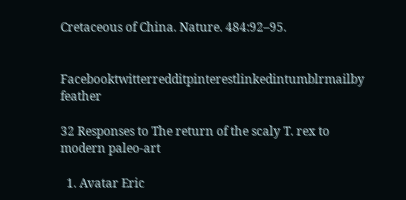Cretaceous of China. Nature. 484:92–95.


Facebooktwitterredditpinterestlinkedintumblrmailby feather

32 Responses to The return of the scaly T. rex to modern paleo-art

  1. Avatar Eric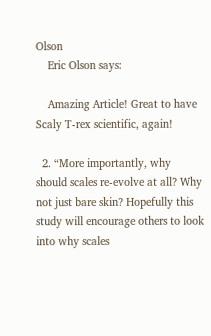Olson
    Eric Olson says:

    Amazing Article! Great to have Scaly T-rex scientific, again!

  2. “More importantly, why should scales re-evolve at all? Why not just bare skin? Hopefully this study will encourage others to look into why scales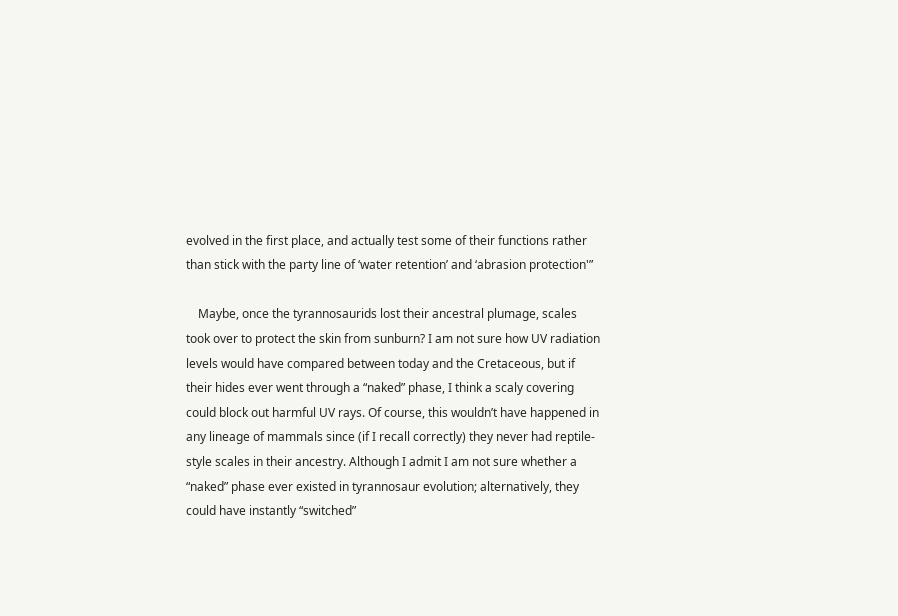evolved in the first place, and actually test some of their functions rather than stick with the party line of ‘water retention’ and ‘abrasion protection'”

    Maybe, once the tyrannosaurids lost their ancestral plumage, scales took over to protect the skin from sunburn? I am not sure how UV radiation levels would have compared between today and the Cretaceous, but if their hides ever went through a “naked” phase, I think a scaly covering could block out harmful UV rays. Of course, this wouldn’t have happened in any lineage of mammals since (if I recall correctly) they never had reptile-style scales in their ancestry. Although I admit I am not sure whether a “naked” phase ever existed in tyrannosaur evolution; alternatively, they could have instantly “switched”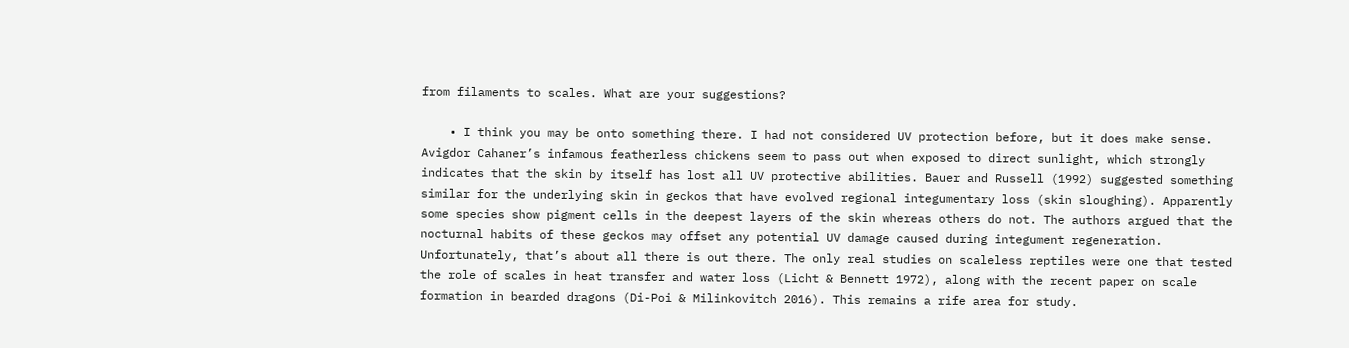from filaments to scales. What are your suggestions?

    • I think you may be onto something there. I had not considered UV protection before, but it does make sense. Avigdor Cahaner’s infamous featherless chickens seem to pass out when exposed to direct sunlight, which strongly indicates that the skin by itself has lost all UV protective abilities. Bauer and Russell (1992) suggested something similar for the underlying skin in geckos that have evolved regional integumentary loss (skin sloughing). Apparently some species show pigment cells in the deepest layers of the skin whereas others do not. The authors argued that the nocturnal habits of these geckos may offset any potential UV damage caused during integument regeneration. Unfortunately, that’s about all there is out there. The only real studies on scaleless reptiles were one that tested the role of scales in heat transfer and water loss (Licht & Bennett 1972), along with the recent paper on scale formation in bearded dragons (Di-Poi & Milinkovitch 2016). This remains a rife area for study.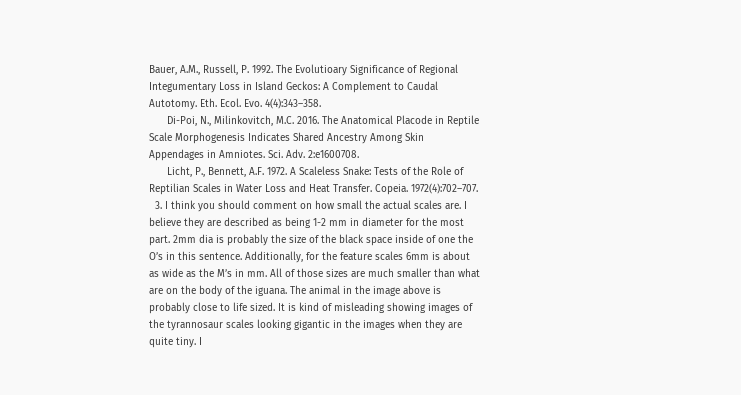Bauer, A.M., Russell, P. 1992. The Evolutioary Significance of Regional Integumentary Loss in Island Geckos: A Complement to Caudal Autotomy. Eth. Ecol. Evo. 4(4):343–358.
      Di-Poi, N., Milinkovitch, M.C. 2016. The Anatomical Placode in Reptile Scale Morphogenesis Indicates Shared Ancestry Among Skin Appendages in Amniotes. Sci. Adv. 2:e1600708.
      Licht, P., Bennett, A.F. 1972. A Scaleless Snake: Tests of the Role of Reptilian Scales in Water Loss and Heat Transfer. Copeia. 1972(4):702–707.
  3. I think you should comment on how small the actual scales are. I believe they are described as being 1-2 mm in diameter for the most part. 2mm dia is probably the size of the black space inside of one the O’s in this sentence. Additionally, for the feature scales 6mm is about as wide as the M’s in mm. All of those sizes are much smaller than what are on the body of the iguana. The animal in the image above is probably close to life sized. It is kind of misleading showing images of the tyrannosaur scales looking gigantic in the images when they are quite tiny. I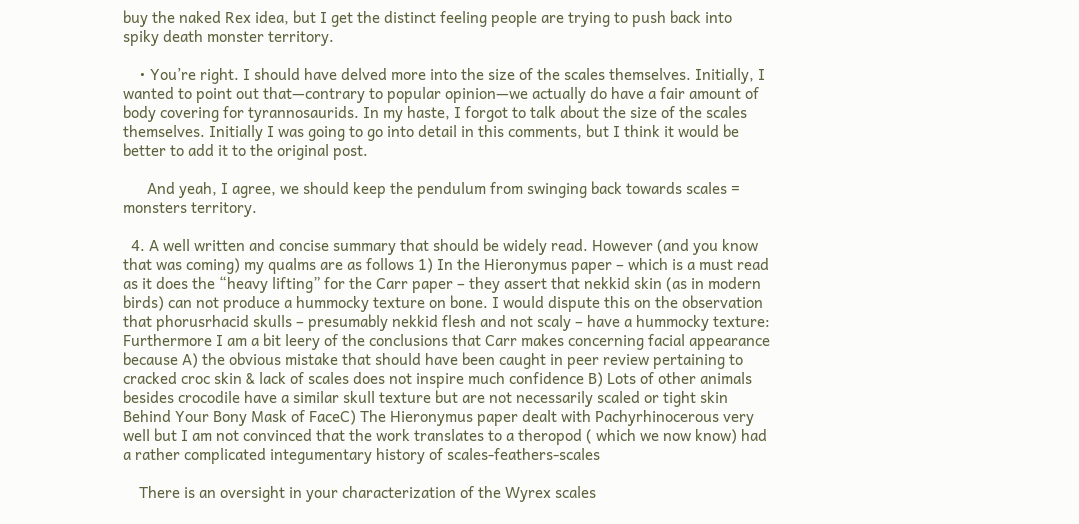buy the naked Rex idea, but I get the distinct feeling people are trying to push back into spiky death monster territory.

    • You’re right. I should have delved more into the size of the scales themselves. Initially, I wanted to point out that—contrary to popular opinion—we actually do have a fair amount of body covering for tyrannosaurids. In my haste, I forgot to talk about the size of the scales themselves. Initially I was going to go into detail in this comments, but I think it would be better to add it to the original post.

      And yeah, I agree, we should keep the pendulum from swinging back towards scales = monsters territory.

  4. A well written and concise summary that should be widely read. However (and you know that was coming) my qualms are as follows 1) In the Hieronymus paper – which is a must read as it does the “heavy lifting” for the Carr paper – they assert that nekkid skin (as in modern birds) can not produce a hummocky texture on bone. I would dispute this on the observation that phorusrhacid skulls – presumably nekkid flesh and not scaly – have a hummocky texture: Furthermore I am a bit leery of the conclusions that Carr makes concerning facial appearance because A) the obvious mistake that should have been caught in peer review pertaining to cracked croc skin & lack of scales does not inspire much confidence B) Lots of other animals besides crocodile have a similar skull texture but are not necessarily scaled or tight skin Behind Your Bony Mask of FaceC) The Hieronymus paper dealt with Pachyrhinocerous very well but I am not convinced that the work translates to a theropod ( which we now know) had a rather complicated integumentary history of scales-feathers-scales

    There is an oversight in your characterization of the Wyrex scales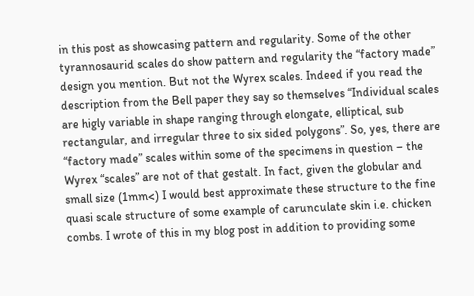in this post as showcasing pattern and regularity. Some of the other tyrannosaurid scales do show pattern and regularity the “factory made” design you mention. But not the Wyrex scales. Indeed if you read the description from the Bell paper they say so themselves “Individual scales are higly variable in shape ranging through elongate, elliptical, sub rectangular, and irregular three to six sided polygons”. So, yes, there are “factory made” scales within some of the specimens in question – the Wyrex “scales” are not of that gestalt. In fact, given the globular and small size (1mm<) I would best approximate these structure to the fine quasi scale structure of some example of carunculate skin i.e. chicken combs. I wrote of this in my blog post in addition to providing some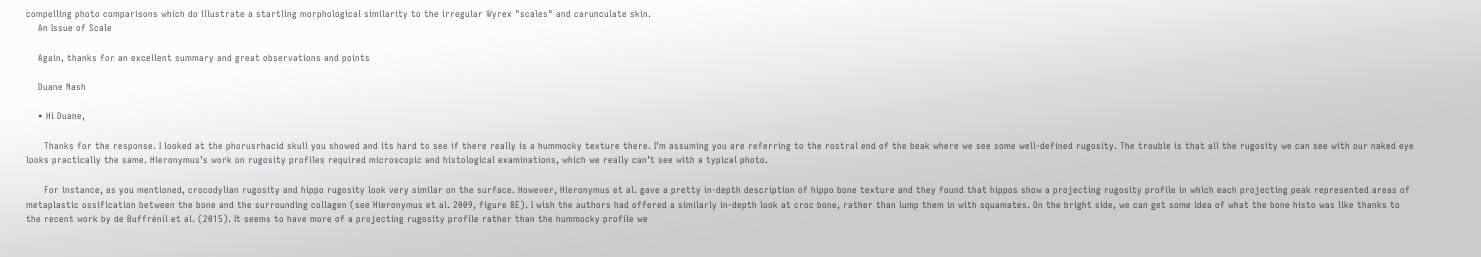compelling photo comparisons which do illustrate a startling morphological similarity to the irregular Wyrex "scales" and carunculate skin.
    An Issue of Scale

    Again, thanks for an excellent summary and great observations and points

    Duane Nash

    • Hi Duane,

      Thanks for the response. I looked at the phorusrhacid skull you showed and its hard to see if there really is a hummocky texture there. I’m assuming you are referring to the rostral end of the beak where we see some well-defined rugosity. The trouble is that all the rugosity we can see with our naked eye looks practically the same. Hieronymus’s work on rugosity profiles required microscopic and histological examinations, which we really can’t see with a typical photo.

      For instance, as you mentioned, crocodylian rugosity and hippo rugosity look very similar on the surface. However, Hieronymus et al. gave a pretty in-depth description of hippo bone texture and they found that hippos show a projecting rugosity profile in which each projecting peak represented areas of metaplastic ossification between the bone and the surrounding collagen (see Hieronymus et al. 2009, figure 8E). I wish the authors had offered a similarly in-depth look at croc bone, rather than lump them in with squamates. On the bright side, we can get some idea of what the bone histo was like thanks to the recent work by de Buffrénil et al. (2015). It seems to have more of a projecting rugosity profile rather than the hummocky profile we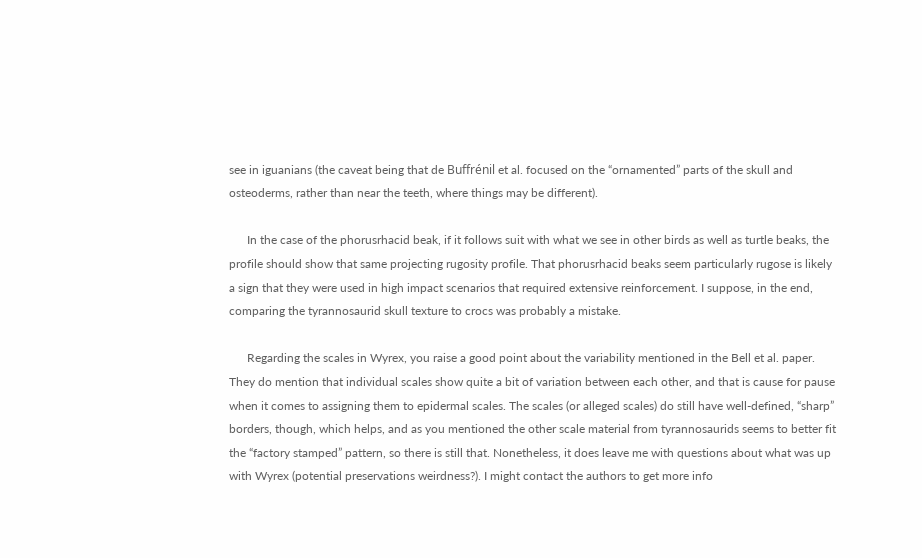see in iguanians (the caveat being that de Buffrénil et al. focused on the “ornamented” parts of the skull and osteoderms, rather than near the teeth, where things may be different).

      In the case of the phorusrhacid beak, if it follows suit with what we see in other birds as well as turtle beaks, the profile should show that same projecting rugosity profile. That phorusrhacid beaks seem particularly rugose is likely a sign that they were used in high impact scenarios that required extensive reinforcement. I suppose, in the end, comparing the tyrannosaurid skull texture to crocs was probably a mistake.

      Regarding the scales in Wyrex, you raise a good point about the variability mentioned in the Bell et al. paper. They do mention that individual scales show quite a bit of variation between each other, and that is cause for pause when it comes to assigning them to epidermal scales. The scales (or alleged scales) do still have well-defined, “sharp” borders, though, which helps, and as you mentioned the other scale material from tyrannosaurids seems to better fit the “factory stamped” pattern, so there is still that. Nonetheless, it does leave me with questions about what was up with Wyrex (potential preservations weirdness?). I might contact the authors to get more info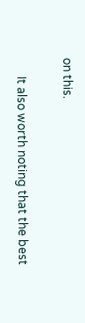on this.

      It also worth noting that the best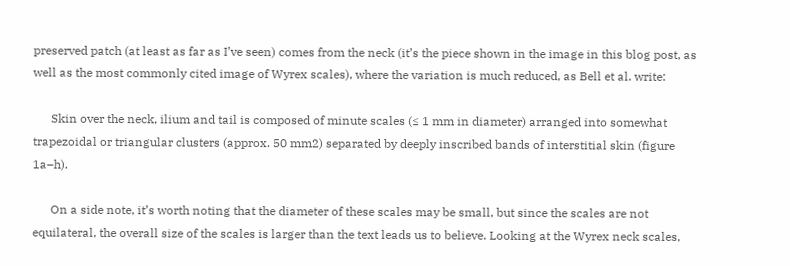preserved patch (at least as far as I’ve seen) comes from the neck (it’s the piece shown in the image in this blog post, as well as the most commonly cited image of Wyrex scales), where the variation is much reduced, as Bell et al. write:

      Skin over the neck, ilium and tail is composed of minute scales (≤ 1 mm in diameter) arranged into somewhat trapezoidal or triangular clusters (approx. 50 mm2) separated by deeply inscribed bands of interstitial skin (figure 1a–h).

      On a side note, it’s worth noting that the diameter of these scales may be small, but since the scales are not equilateral, the overall size of the scales is larger than the text leads us to believe. Looking at the Wyrex neck scales,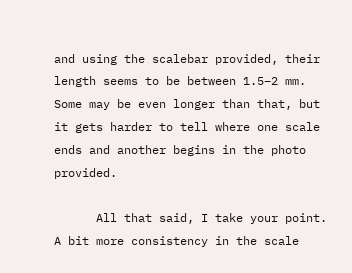and using the scalebar provided, their length seems to be between 1.5–2 mm. Some may be even longer than that, but it gets harder to tell where one scale ends and another begins in the photo provided.

      All that said, I take your point. A bit more consistency in the scale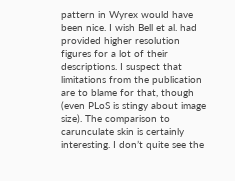pattern in Wyrex would have been nice. I wish Bell et al. had provided higher resolution figures for a lot of their descriptions. I suspect that limitations from the publication are to blame for that, though (even PLoS is stingy about image size). The comparison to carunculate skin is certainly interesting. I don’t quite see the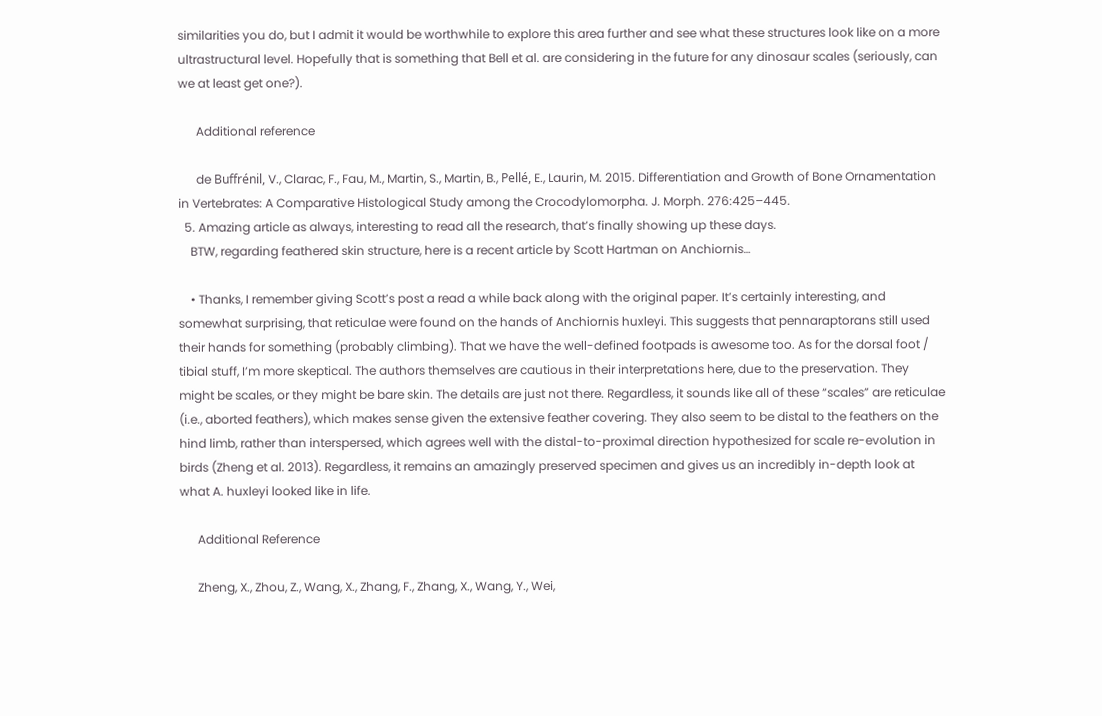similarities you do, but I admit it would be worthwhile to explore this area further and see what these structures look like on a more ultrastructural level. Hopefully that is something that Bell et al. are considering in the future for any dinosaur scales (seriously, can we at least get one?).

      Additional reference

      de Buffrénil, V., Clarac, F., Fau, M., Martin, S., Martin, B., Pellé, E., Laurin, M. 2015. Differentiation and Growth of Bone Ornamentation in Vertebrates: A Comparative Histological Study among the Crocodylomorpha. J. Morph. 276:425–445.
  5. Amazing article as always, interesting to read all the research, that’s finally showing up these days.
    BTW, regarding feathered skin structure, here is a recent article by Scott Hartman on Anchiornis…

    • Thanks, I remember giving Scott’s post a read a while back along with the original paper. It’s certainly interesting, and somewhat surprising, that reticulae were found on the hands of Anchiornis huxleyi. This suggests that pennaraptorans still used their hands for something (probably climbing). That we have the well-defined footpads is awesome too. As for the dorsal foot / tibial stuff, I’m more skeptical. The authors themselves are cautious in their interpretations here, due to the preservation. They might be scales, or they might be bare skin. The details are just not there. Regardless, it sounds like all of these “scales” are reticulae (i.e., aborted feathers), which makes sense given the extensive feather covering. They also seem to be distal to the feathers on the hind limb, rather than interspersed, which agrees well with the distal-to-proximal direction hypothesized for scale re-evolution in birds (Zheng et al. 2013). Regardless, it remains an amazingly preserved specimen and gives us an incredibly in-depth look at what A. huxleyi looked like in life.

      Additional Reference

      Zheng, X., Zhou, Z., Wang, X., Zhang, F., Zhang, X., Wang, Y., Wei,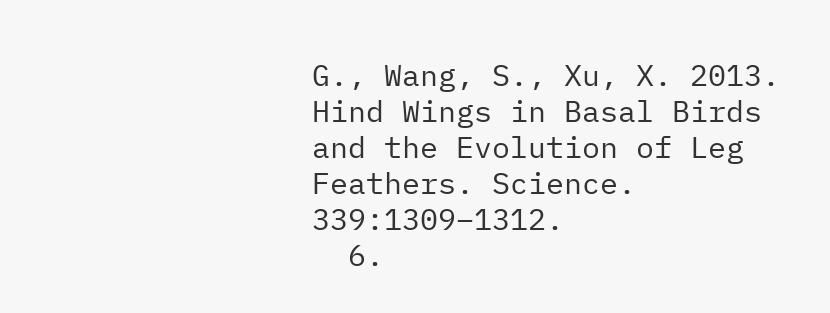G., Wang, S., Xu, X. 2013. Hind Wings in Basal Birds and the Evolution of Leg Feathers. Science. 339:1309–1312.
  6.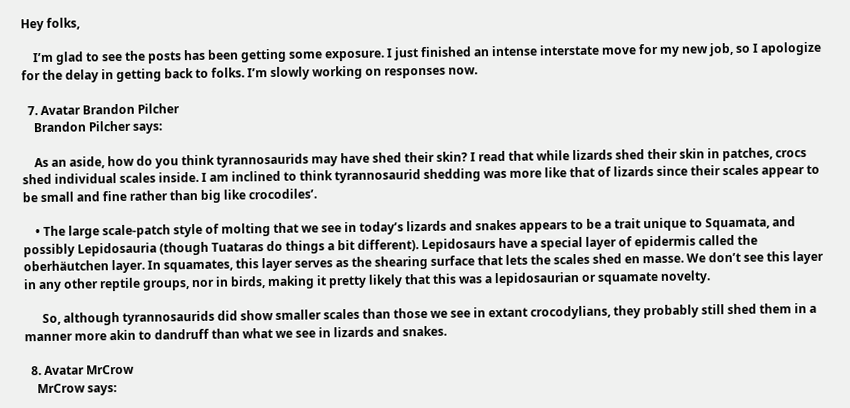Hey folks,

    I’m glad to see the posts has been getting some exposure. I just finished an intense interstate move for my new job, so I apologize for the delay in getting back to folks. I’m slowly working on responses now.

  7. Avatar Brandon Pilcher
    Brandon Pilcher says:

    As an aside, how do you think tyrannosaurids may have shed their skin? I read that while lizards shed their skin in patches, crocs shed individual scales inside. I am inclined to think tyrannosaurid shedding was more like that of lizards since their scales appear to be small and fine rather than big like crocodiles’.

    • The large scale-patch style of molting that we see in today’s lizards and snakes appears to be a trait unique to Squamata, and possibly Lepidosauria (though Tuataras do things a bit different). Lepidosaurs have a special layer of epidermis called the oberhäutchen layer. In squamates, this layer serves as the shearing surface that lets the scales shed en masse. We don’t see this layer in any other reptile groups, nor in birds, making it pretty likely that this was a lepidosaurian or squamate novelty.

      So, although tyrannosaurids did show smaller scales than those we see in extant crocodylians, they probably still shed them in a manner more akin to dandruff than what we see in lizards and snakes.

  8. Avatar MrCrow
    MrCrow says: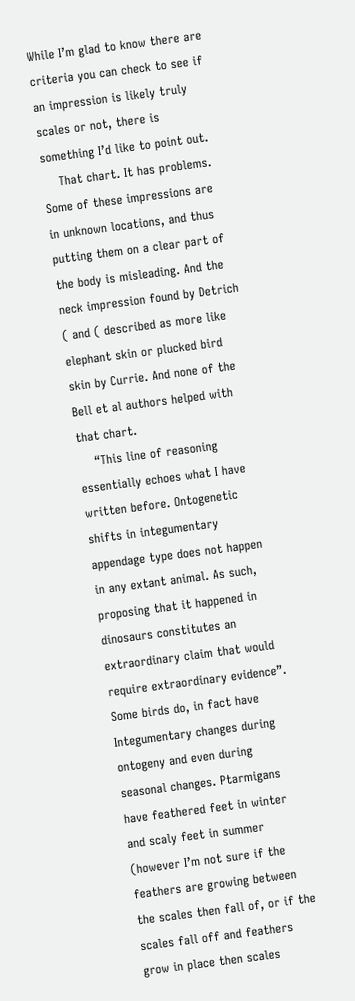While I’m glad to know there are criteria you can check to see if an impression is likely truly scales or not, there is something I’d like to point out.
    That chart. It has problems. Some of these impressions are in unknown locations, and thus putting them on a clear part of the body is misleading. And the neck impression found by Detrich ( and ( described as more like elephant skin or plucked bird skin by Currie. And none of the Bell et al authors helped with that chart.
    “This line of reasoning essentially echoes what I have written before. Ontogenetic shifts in integumentary appendage type does not happen in any extant animal. As such, proposing that it happened in dinosaurs constitutes an extraordinary claim that would require extraordinary evidence”. Some birds do, in fact have Integumentary changes during ontogeny and even during seasonal changes. Ptarmigans have feathered feet in winter and scaly feet in summer (however I’m not sure if the feathers are growing between the scales then fall of, or if the scales fall off and feathers grow in place then scales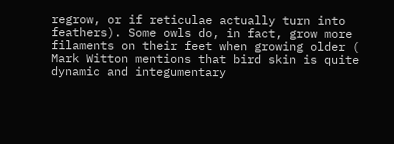regrow, or if reticulae actually turn into feathers). Some owls do, in fact, grow more filaments on their feet when growing older ( Mark Witton mentions that bird skin is quite dynamic and integumentary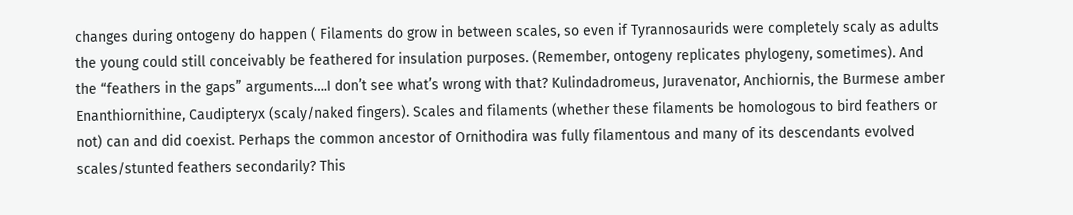changes during ontogeny do happen ( Filaments do grow in between scales, so even if Tyrannosaurids were completely scaly as adults the young could still conceivably be feathered for insulation purposes. (Remember, ontogeny replicates phylogeny, sometimes). And the “feathers in the gaps” arguments….I don’t see what’s wrong with that? Kulindadromeus, Juravenator, Anchiornis, the Burmese amber Enanthiornithine, Caudipteryx (scaly/naked fingers). Scales and filaments (whether these filaments be homologous to bird feathers or not) can and did coexist. Perhaps the common ancestor of Ornithodira was fully filamentous and many of its descendants evolved scales/stunted feathers secondarily? This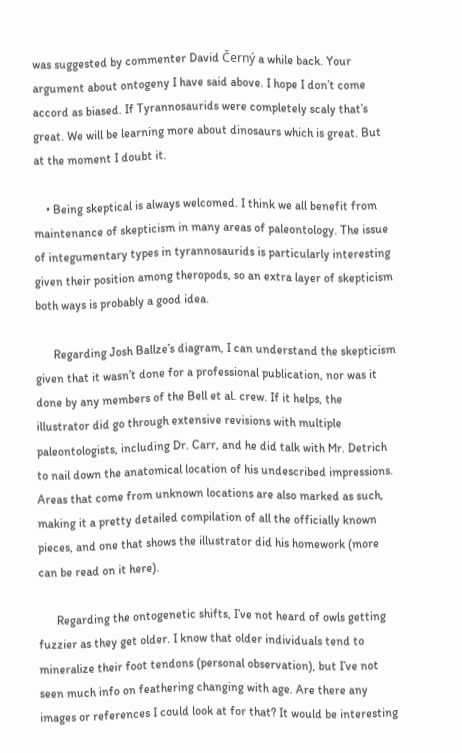was suggested by commenter David Černý a while back. Your argument about ontogeny I have said above. I hope I don’t come accord as biased. If Tyrannosaurids were completely scaly that’s great. We will be learning more about dinosaurs which is great. But at the moment I doubt it.

    • Being skeptical is always welcomed. I think we all benefit from maintenance of skepticism in many areas of paleontology. The issue of integumentary types in tyrannosaurids is particularly interesting given their position among theropods, so an extra layer of skepticism both ways is probably a good idea.

      Regarding Josh Ballze’s diagram, I can understand the skepticism given that it wasn’t done for a professional publication, nor was it done by any members of the Bell et al. crew. If it helps, the illustrator did go through extensive revisions with multiple paleontologists, including Dr. Carr, and he did talk with Mr. Detrich to nail down the anatomical location of his undescribed impressions. Areas that come from unknown locations are also marked as such, making it a pretty detailed compilation of all the officially known pieces, and one that shows the illustrator did his homework (more can be read on it here).

      Regarding the ontogenetic shifts, I’ve not heard of owls getting fuzzier as they get older. I know that older individuals tend to mineralize their foot tendons (personal observation), but I’ve not seen much info on feathering changing with age. Are there any images or references I could look at for that? It would be interesting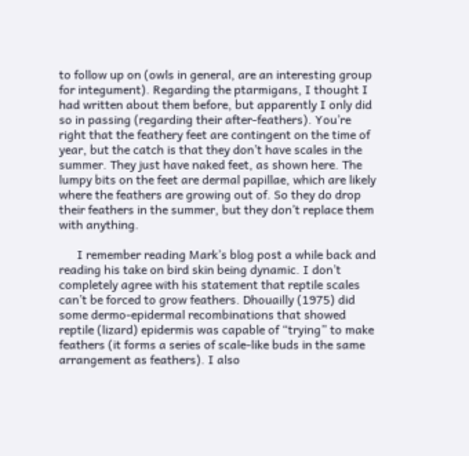to follow up on (owls in general, are an interesting group for integument). Regarding the ptarmigans, I thought I had written about them before, but apparently I only did so in passing (regarding their after-feathers). You’re right that the feathery feet are contingent on the time of year, but the catch is that they don’t have scales in the summer. They just have naked feet, as shown here. The lumpy bits on the feet are dermal papillae, which are likely where the feathers are growing out of. So they do drop their feathers in the summer, but they don’t replace them with anything.

      I remember reading Mark’s blog post a while back and reading his take on bird skin being dynamic. I don’t completely agree with his statement that reptile scales can’t be forced to grow feathers. Dhouailly (1975) did some dermo-epidermal recombinations that showed reptile (lizard) epidermis was capable of “trying” to make feathers (it forms a series of scale-like buds in the same arrangement as feathers). I also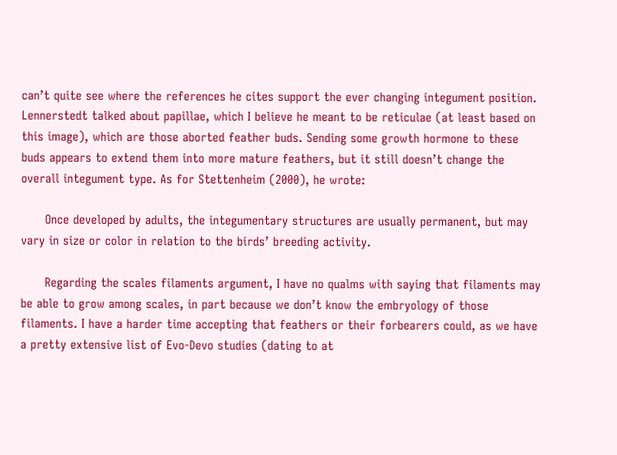can’t quite see where the references he cites support the ever changing integument position. Lennerstedt talked about papillae, which I believe he meant to be reticulae (at least based on this image), which are those aborted feather buds. Sending some growth hormone to these buds appears to extend them into more mature feathers, but it still doesn’t change the overall integument type. As for Stettenheim (2000), he wrote:

      Once developed by adults, the integumentary structures are usually permanent, but may vary in size or color in relation to the birds’ breeding activity.

      Regarding the scales filaments argument, I have no qualms with saying that filaments may be able to grow among scales, in part because we don’t know the embryology of those filaments. I have a harder time accepting that feathers or their forbearers could, as we have a pretty extensive list of Evo-Devo studies (dating to at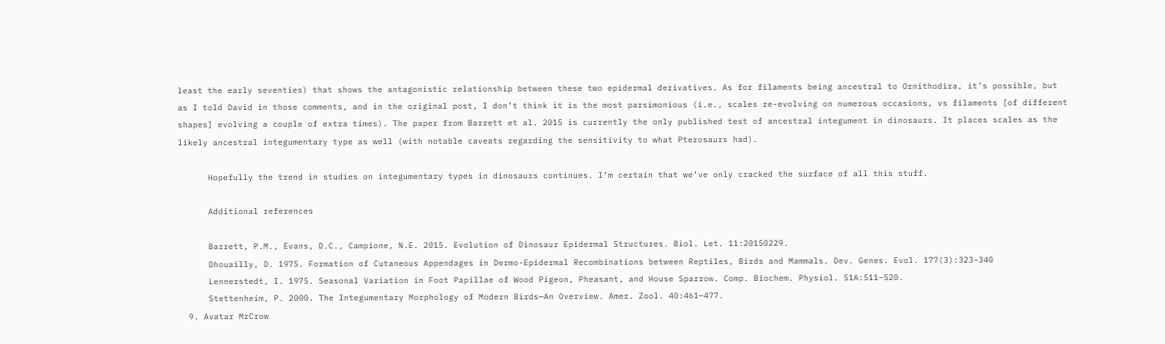least the early seventies) that shows the antagonistic relationship between these two epidermal derivatives. As for filaments being ancestral to Ornithodira, it’s possible, but as I told David in those comments, and in the original post, I don’t think it is the most parsimonious (i.e., scales re-evolving on numerous occasions, vs filaments [of different shapes] evolving a couple of extra times). The paper from Barrett et al. 2015 is currently the only published test of ancestral integument in dinosaurs. It places scales as the likely ancestral integumentary type as well (with notable caveats regarding the sensitivity to what Pterosaurs had).

      Hopefully the trend in studies on integumentary types in dinosaurs continues. I’m certain that we’ve only cracked the surface of all this stuff.

      Additional references

      Barrett, P.M., Evans, D.C., Campione, N.E. 2015. Evolution of Dinosaur Epidermal Structures. Biol. Let. 11:20150229.
      Dhouailly, D. 1975. Formation of Cutaneous Appendages in Dermo-Epidermal Recombinations between Reptiles, Birds and Mammals. Dev. Genes. Evol. 177(3):323–340
      Lennerstedt, I. 1975. Seasonal Variation in Foot Papillae of Wood Pigeon, Pheasant, and House Sparrow. Comp. Biochem. Physiol. 51A:511–520.
      Stettenheim, P. 2000. The Integumentary Morphology of Modern Birds—An Overview. Amer. Zool. 40:461–477.
  9. Avatar MrCrow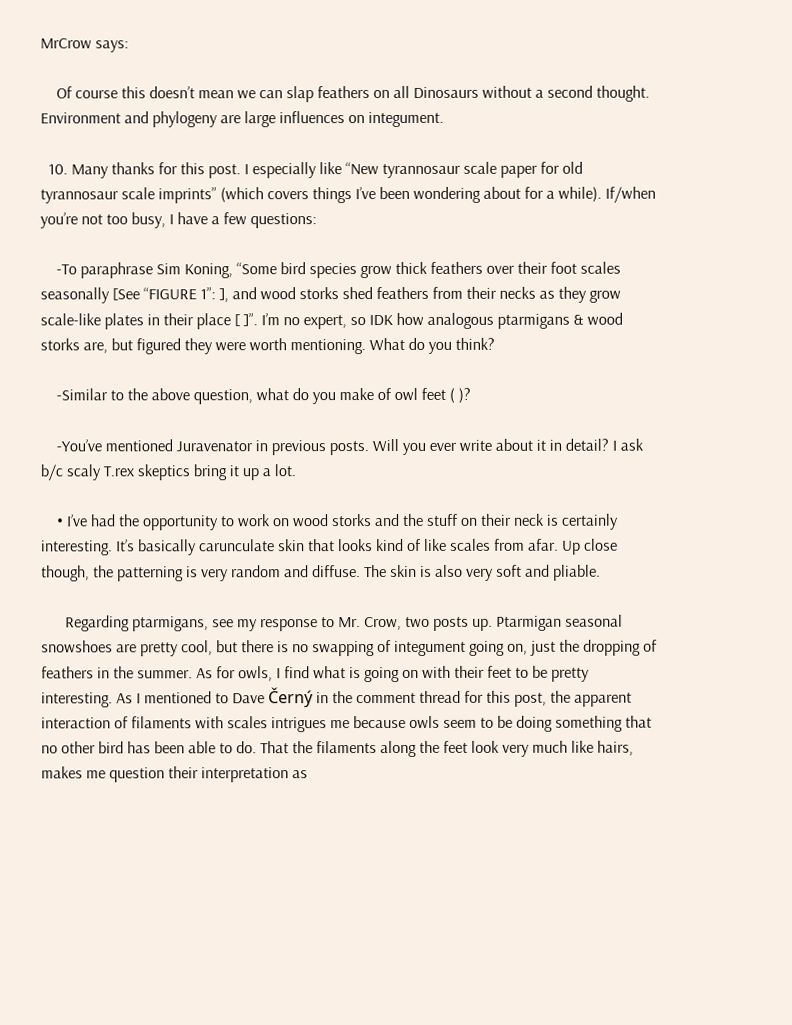MrCrow says:

    Of course this doesn’t mean we can slap feathers on all Dinosaurs without a second thought. Environment and phylogeny are large influences on integument.

  10. Many thanks for this post. I especially like “New tyrannosaur scale paper for old tyrannosaur scale imprints” (which covers things I’ve been wondering about for a while). If/when you’re not too busy, I have a few questions:

    -To paraphrase Sim Koning, “Some bird species grow thick feathers over their foot scales seasonally [See “FIGURE 1”: ], and wood storks shed feathers from their necks as they grow scale-like plates in their place [ ]”. I’m no expert, so IDK how analogous ptarmigans & wood storks are, but figured they were worth mentioning. What do you think?

    -Similar to the above question, what do you make of owl feet ( )?

    -You’ve mentioned Juravenator in previous posts. Will you ever write about it in detail? I ask b/c scaly T.rex skeptics bring it up a lot.

    • I’ve had the opportunity to work on wood storks and the stuff on their neck is certainly interesting. It’s basically carunculate skin that looks kind of like scales from afar. Up close though, the patterning is very random and diffuse. The skin is also very soft and pliable.

      Regarding ptarmigans, see my response to Mr. Crow, two posts up. Ptarmigan seasonal snowshoes are pretty cool, but there is no swapping of integument going on, just the dropping of feathers in the summer. As for owls, I find what is going on with their feet to be pretty interesting. As I mentioned to Dave Černý in the comment thread for this post, the apparent interaction of filaments with scales intrigues me because owls seem to be doing something that no other bird has been able to do. That the filaments along the feet look very much like hairs, makes me question their interpretation as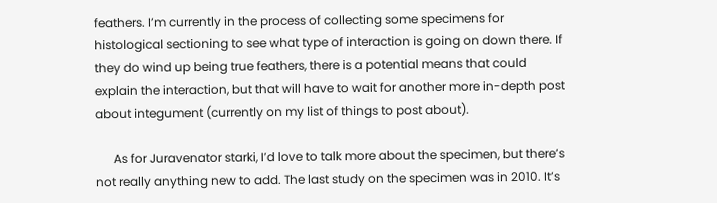feathers. I’m currently in the process of collecting some specimens for histological sectioning to see what type of interaction is going on down there. If they do wind up being true feathers, there is a potential means that could explain the interaction, but that will have to wait for another more in-depth post about integument (currently on my list of things to post about).

      As for Juravenator starki, I’d love to talk more about the specimen, but there’s not really anything new to add. The last study on the specimen was in 2010. It’s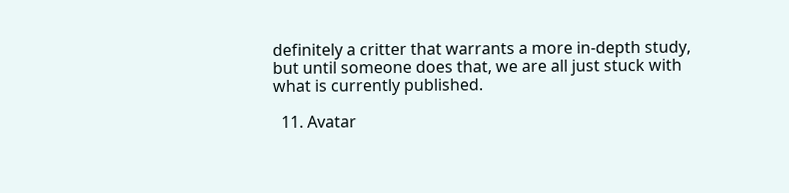definitely a critter that warrants a more in-depth study, but until someone does that, we are all just stuck with what is currently published.

  11. Avatar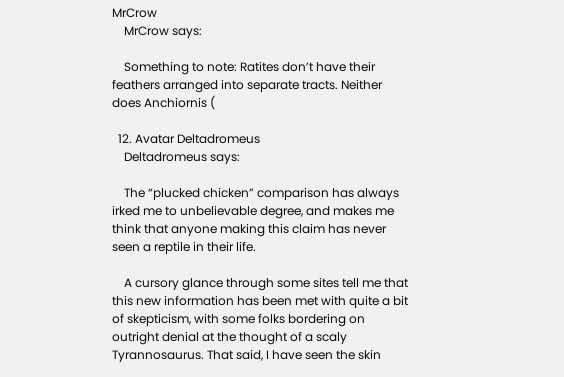MrCrow
    MrCrow says:

    Something to note: Ratites don’t have their feathers arranged into separate tracts. Neither does Anchiornis (

  12. Avatar Deltadromeus
    Deltadromeus says:

    The “plucked chicken” comparison has always irked me to unbelievable degree, and makes me think that anyone making this claim has never seen a reptile in their life.

    A cursory glance through some sites tell me that this new information has been met with quite a bit of skepticism, with some folks bordering on outright denial at the thought of a scaly Tyrannosaurus. That said, I have seen the skin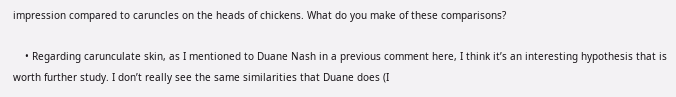impression compared to caruncles on the heads of chickens. What do you make of these comparisons?

    • Regarding carunculate skin, as I mentioned to Duane Nash in a previous comment here, I think it’s an interesting hypothesis that is worth further study. I don’t really see the same similarities that Duane does (I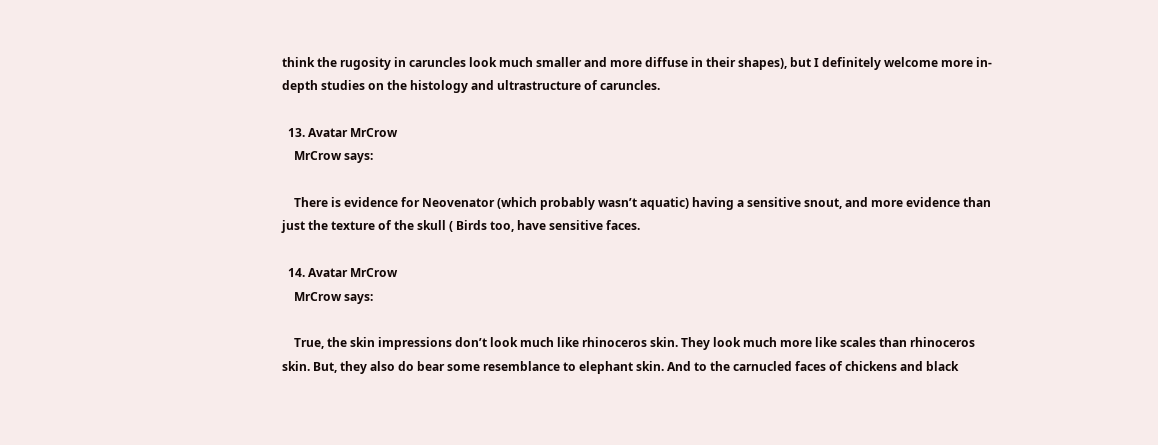think the rugosity in caruncles look much smaller and more diffuse in their shapes), but I definitely welcome more in-depth studies on the histology and ultrastructure of caruncles.

  13. Avatar MrCrow
    MrCrow says:

    There is evidence for Neovenator (which probably wasn’t aquatic) having a sensitive snout, and more evidence than just the texture of the skull ( Birds too, have sensitive faces.

  14. Avatar MrCrow
    MrCrow says:

    True, the skin impressions don’t look much like rhinoceros skin. They look much more like scales than rhinoceros skin. But, they also do bear some resemblance to elephant skin. And to the carnucled faces of chickens and black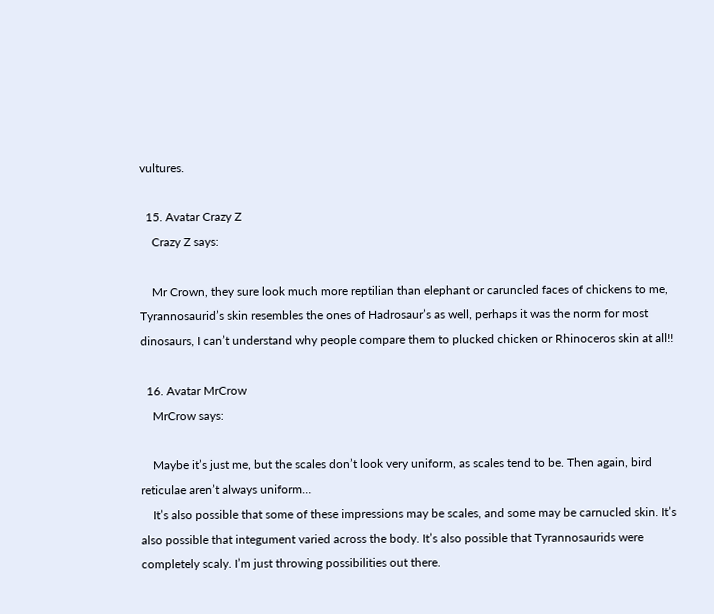vultures.

  15. Avatar Crazy Z
    Crazy Z says:

    Mr Crown, they sure look much more reptilian than elephant or caruncled faces of chickens to me, Tyrannosaurid’s skin resembles the ones of Hadrosaur’s as well, perhaps it was the norm for most dinosaurs, I can’t understand why people compare them to plucked chicken or Rhinoceros skin at all!!

  16. Avatar MrCrow
    MrCrow says:

    Maybe it’s just me, but the scales don’t look very uniform, as scales tend to be. Then again, bird reticulae aren’t always uniform…
    It’s also possible that some of these impressions may be scales, and some may be carnucled skin. It’s also possible that integument varied across the body. It’s also possible that Tyrannosaurids were completely scaly. I’m just throwing possibilities out there.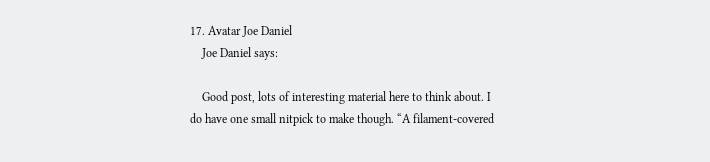17. Avatar Joe Daniel
    Joe Daniel says:

    Good post, lots of interesting material here to think about. I do have one small nitpick to make though. “A filament-covered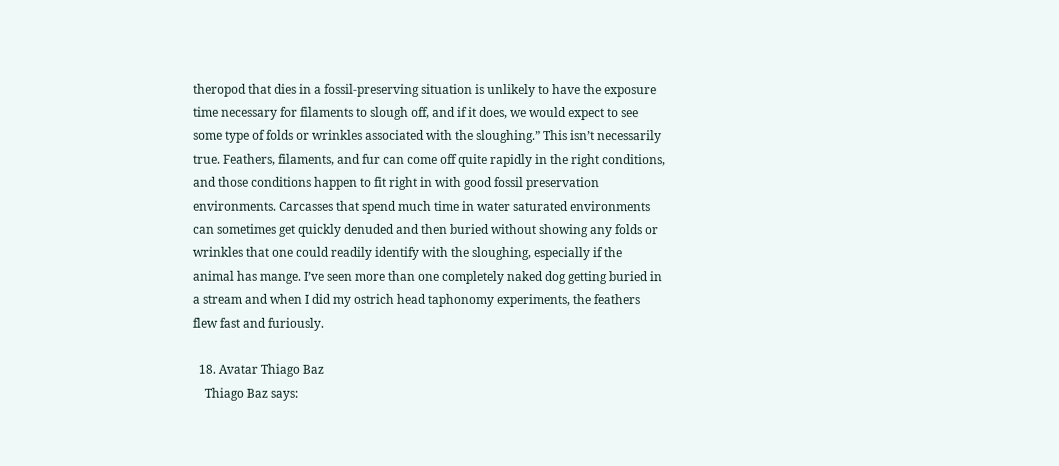theropod that dies in a fossil-preserving situation is unlikely to have the exposure time necessary for filaments to slough off, and if it does, we would expect to see some type of folds or wrinkles associated with the sloughing.” This isn’t necessarily true. Feathers, filaments, and fur can come off quite rapidly in the right conditions, and those conditions happen to fit right in with good fossil preservation environments. Carcasses that spend much time in water saturated environments can sometimes get quickly denuded and then buried without showing any folds or wrinkles that one could readily identify with the sloughing, especially if the animal has mange. I’ve seen more than one completely naked dog getting buried in a stream and when I did my ostrich head taphonomy experiments, the feathers flew fast and furiously.

  18. Avatar Thiago Baz
    Thiago Baz says: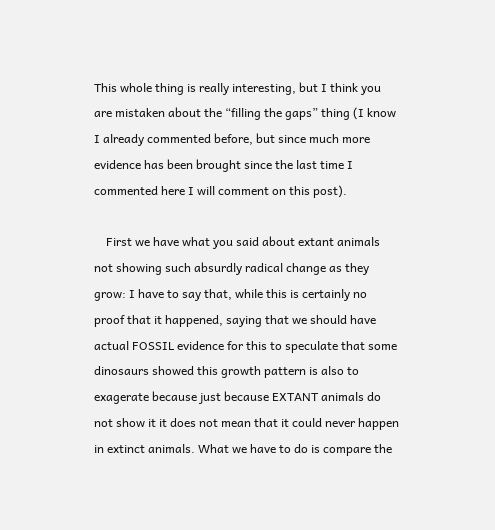This whole thing is really interesting, but I think you are mistaken about the “filling the gaps” thing (I know I already commented before, but since much more evidence has been brought since the last time I commented here I will comment on this post).

    First we have what you said about extant animals not showing such absurdly radical change as they grow: I have to say that, while this is certainly no proof that it happened, saying that we should have actual FOSSIL evidence for this to speculate that some dinosaurs showed this growth pattern is also to exagerate because just because EXTANT animals do not show it it does not mean that it could never happen in extinct animals. What we have to do is compare the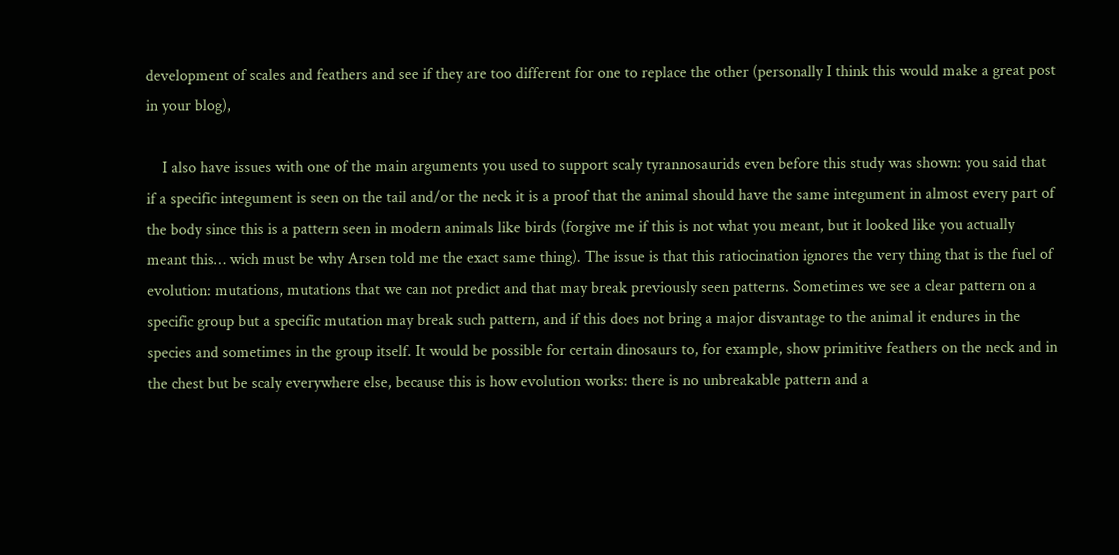development of scales and feathers and see if they are too different for one to replace the other (personally I think this would make a great post in your blog),

    I also have issues with one of the main arguments you used to support scaly tyrannosaurids even before this study was shown: you said that if a specific integument is seen on the tail and/or the neck it is a proof that the animal should have the same integument in almost every part of the body since this is a pattern seen in modern animals like birds (forgive me if this is not what you meant, but it looked like you actually meant this… wich must be why Arsen told me the exact same thing). The issue is that this ratiocination ignores the very thing that is the fuel of evolution: mutations, mutations that we can not predict and that may break previously seen patterns. Sometimes we see a clear pattern on a specific group but a specific mutation may break such pattern, and if this does not bring a major disvantage to the animal it endures in the species and sometimes in the group itself. It would be possible for certain dinosaurs to, for example, show primitive feathers on the neck and in the chest but be scaly everywhere else, because this is how evolution works: there is no unbreakable pattern and a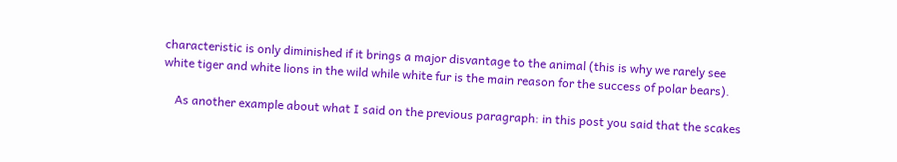characteristic is only diminished if it brings a major disvantage to the animal (this is why we rarely see white tiger and white lions in the wild while white fur is the main reason for the success of polar bears).

    As another example about what I said on the previous paragraph: in this post you said that the scakes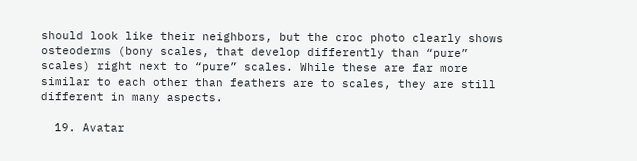should look like their neighbors, but the croc photo clearly shows osteoderms (bony scales, that develop differently than “pure” scales) right next to “pure” scales. While these are far more similar to each other than feathers are to scales, they are still different in many aspects.

  19. Avatar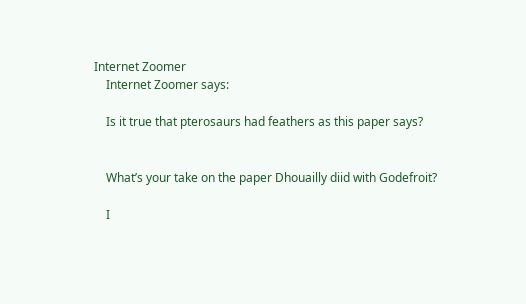Internet Zoomer
    Internet Zoomer says:

    Is it true that pterosaurs had feathers as this paper says?


    What’s your take on the paper Dhouailly diid with Godefroit?

    I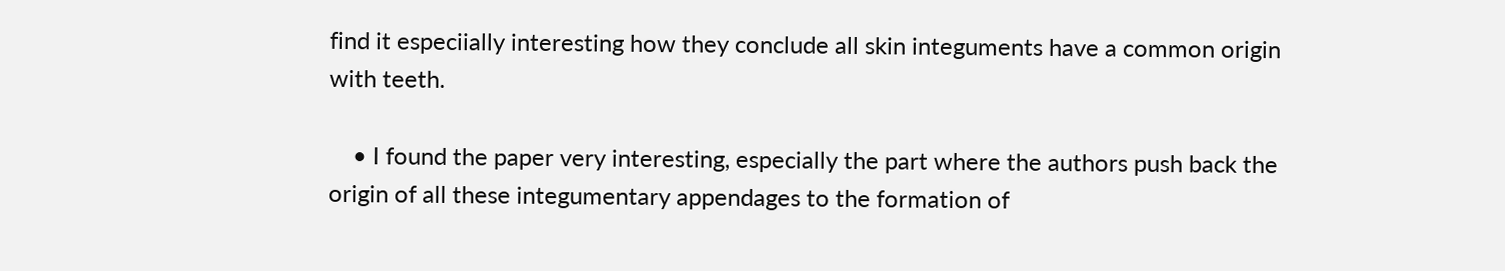find it especiially interesting how they conclude all skin integuments have a common origin with teeth.

    • I found the paper very interesting, especially the part where the authors push back the origin of all these integumentary appendages to the formation of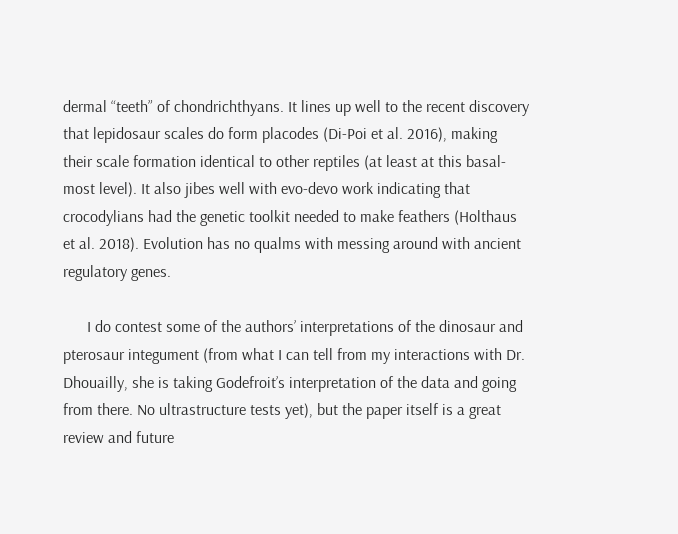dermal “teeth” of chondrichthyans. It lines up well to the recent discovery that lepidosaur scales do form placodes (Di-Poi et al. 2016), making their scale formation identical to other reptiles (at least at this basal-most level). It also jibes well with evo-devo work indicating that crocodylians had the genetic toolkit needed to make feathers (Holthaus et al. 2018). Evolution has no qualms with messing around with ancient regulatory genes.

      I do contest some of the authors’ interpretations of the dinosaur and pterosaur integument (from what I can tell from my interactions with Dr. Dhouailly, she is taking Godefroit’s interpretation of the data and going from there. No ultrastructure tests yet), but the paper itself is a great review and future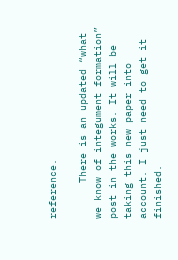reference.

      There is an updated “what we know of integument formation” post in the works. It will be taking this new paper into account. I just need to get it finished.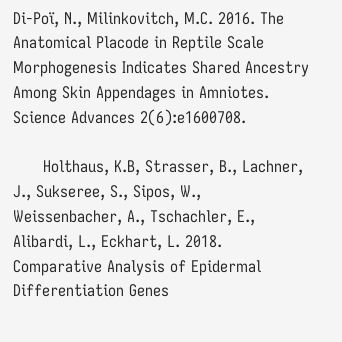Di-Poï, N., Milinkovitch, M.C. 2016. The Anatomical Placode in Reptile Scale Morphogenesis Indicates Shared Ancestry Among Skin Appendages in Amniotes. Science Advances 2(6):e1600708.

      Holthaus, K.B, Strasser, B., Lachner, J., Sukseree, S., Sipos, W., Weissenbacher, A., Tschachler, E., Alibardi, L., Eckhart, L. 2018. Comparative Analysis of Epidermal Differentiation Genes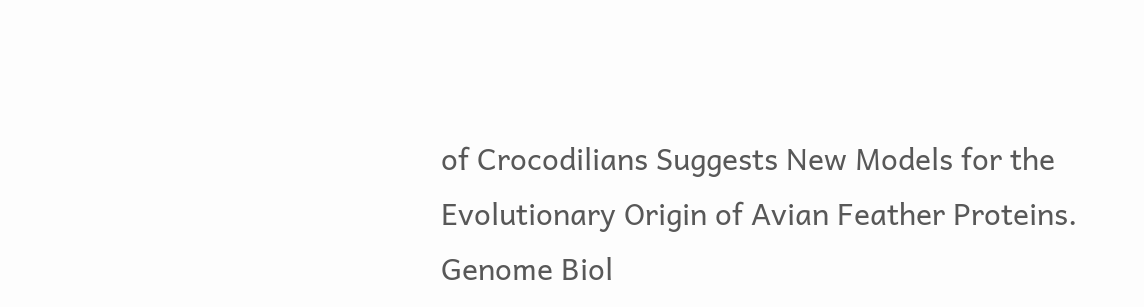of Crocodilians Suggests New Models for the Evolutionary Origin of Avian Feather Proteins. Genome Biol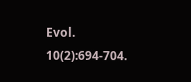Evol. 10(2):694-704.